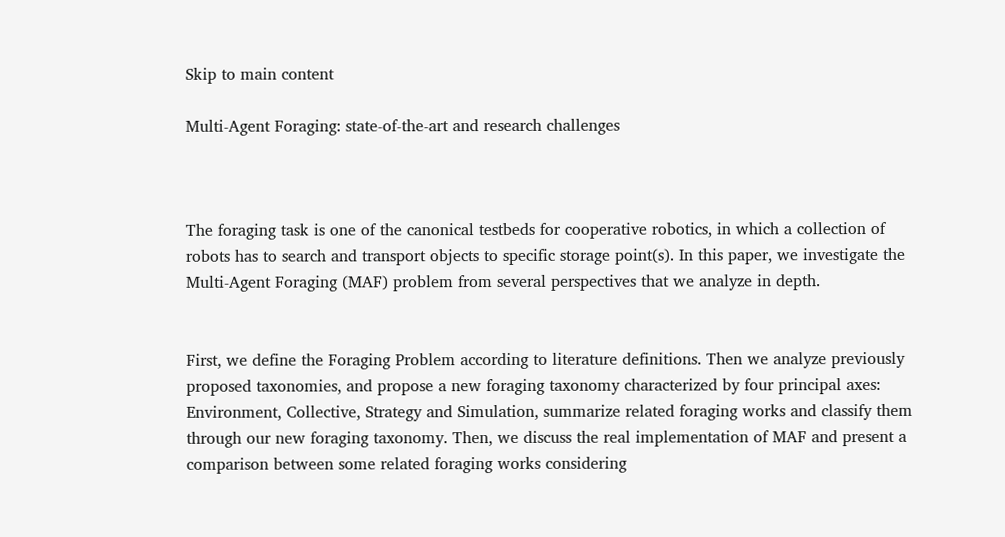Skip to main content

Multi-Agent Foraging: state-of-the-art and research challenges



The foraging task is one of the canonical testbeds for cooperative robotics, in which a collection of robots has to search and transport objects to specific storage point(s). In this paper, we investigate the Multi-Agent Foraging (MAF) problem from several perspectives that we analyze in depth.


First, we define the Foraging Problem according to literature definitions. Then we analyze previously proposed taxonomies, and propose a new foraging taxonomy characterized by four principal axes: Environment, Collective, Strategy and Simulation, summarize related foraging works and classify them through our new foraging taxonomy. Then, we discuss the real implementation of MAF and present a comparison between some related foraging works considering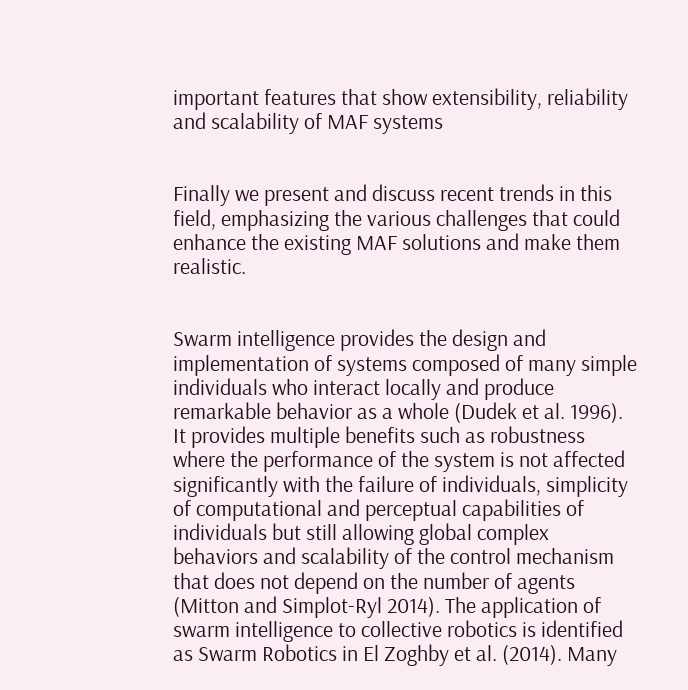important features that show extensibility, reliability and scalability of MAF systems


Finally we present and discuss recent trends in this field, emphasizing the various challenges that could enhance the existing MAF solutions and make them realistic.


Swarm intelligence provides the design and implementation of systems composed of many simple individuals who interact locally and produce remarkable behavior as a whole (Dudek et al. 1996). It provides multiple benefits such as robustness where the performance of the system is not affected significantly with the failure of individuals, simplicity of computational and perceptual capabilities of individuals but still allowing global complex behaviors and scalability of the control mechanism that does not depend on the number of agents (Mitton and Simplot-Ryl 2014). The application of swarm intelligence to collective robotics is identified as Swarm Robotics in El Zoghby et al. (2014). Many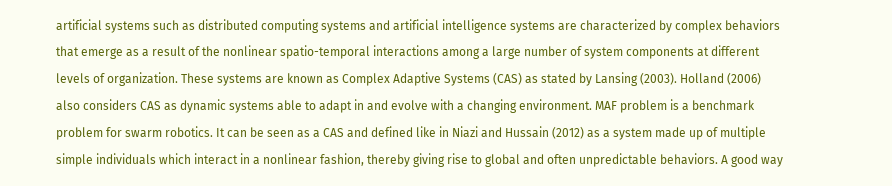artificial systems such as distributed computing systems and artificial intelligence systems are characterized by complex behaviors that emerge as a result of the nonlinear spatio-temporal interactions among a large number of system components at different levels of organization. These systems are known as Complex Adaptive Systems (CAS) as stated by Lansing (2003). Holland (2006) also considers CAS as dynamic systems able to adapt in and evolve with a changing environment. MAF problem is a benchmark problem for swarm robotics. It can be seen as a CAS and defined like in Niazi and Hussain (2012) as a system made up of multiple simple individuals which interact in a nonlinear fashion, thereby giving rise to global and often unpredictable behaviors. A good way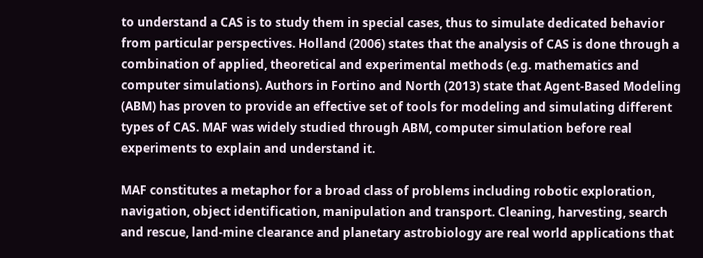to understand a CAS is to study them in special cases, thus to simulate dedicated behavior from particular perspectives. Holland (2006) states that the analysis of CAS is done through a combination of applied, theoretical and experimental methods (e.g. mathematics and computer simulations). Authors in Fortino and North (2013) state that Agent-Based Modeling (ABM) has proven to provide an effective set of tools for modeling and simulating different types of CAS. MAF was widely studied through ABM, computer simulation before real experiments to explain and understand it.

MAF constitutes a metaphor for a broad class of problems including robotic exploration, navigation, object identification, manipulation and transport. Cleaning, harvesting, search and rescue, land-mine clearance and planetary astrobiology are real world applications that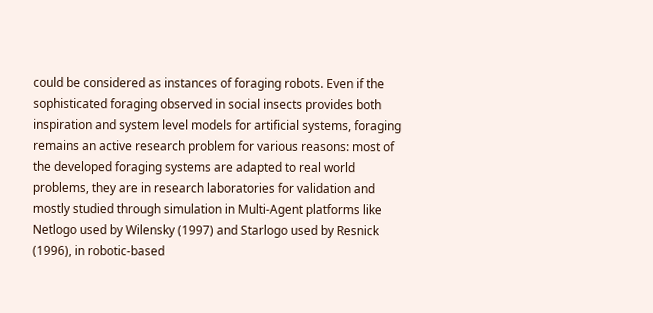could be considered as instances of foraging robots. Even if the sophisticated foraging observed in social insects provides both inspiration and system level models for artificial systems, foraging remains an active research problem for various reasons: most of the developed foraging systems are adapted to real world problems, they are in research laboratories for validation and mostly studied through simulation in Multi-Agent platforms like Netlogo used by Wilensky (1997) and Starlogo used by Resnick (1996), in robotic-based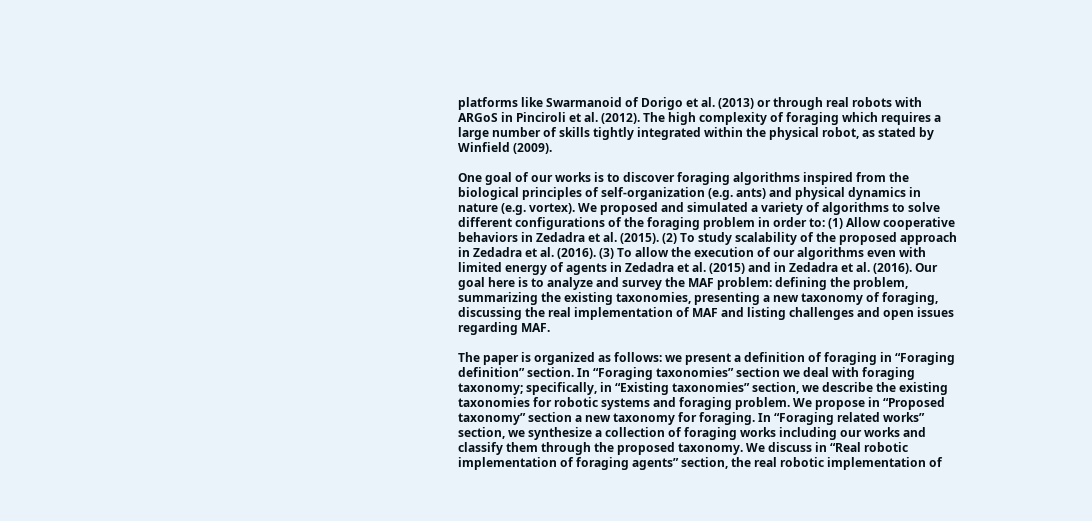platforms like Swarmanoid of Dorigo et al. (2013) or through real robots with ARGoS in Pinciroli et al. (2012). The high complexity of foraging which requires a large number of skills tightly integrated within the physical robot, as stated by Winfield (2009).

One goal of our works is to discover foraging algorithms inspired from the biological principles of self-organization (e.g. ants) and physical dynamics in nature (e.g. vortex). We proposed and simulated a variety of algorithms to solve different configurations of the foraging problem in order to: (1) Allow cooperative behaviors in Zedadra et al. (2015). (2) To study scalability of the proposed approach in Zedadra et al. (2016). (3) To allow the execution of our algorithms even with limited energy of agents in Zedadra et al. (2015) and in Zedadra et al. (2016). Our goal here is to analyze and survey the MAF problem: defining the problem, summarizing the existing taxonomies, presenting a new taxonomy of foraging, discussing the real implementation of MAF and listing challenges and open issues regarding MAF.

The paper is organized as follows: we present a definition of foraging in “Foraging definition” section. In “Foraging taxonomies” section we deal with foraging taxonomy; specifically, in “Existing taxonomies” section, we describe the existing taxonomies for robotic systems and foraging problem. We propose in “Proposed taxonomy” section a new taxonomy for foraging. In “Foraging related works” section, we synthesize a collection of foraging works including our works and classify them through the proposed taxonomy. We discuss in “Real robotic implementation of foraging agents” section, the real robotic implementation of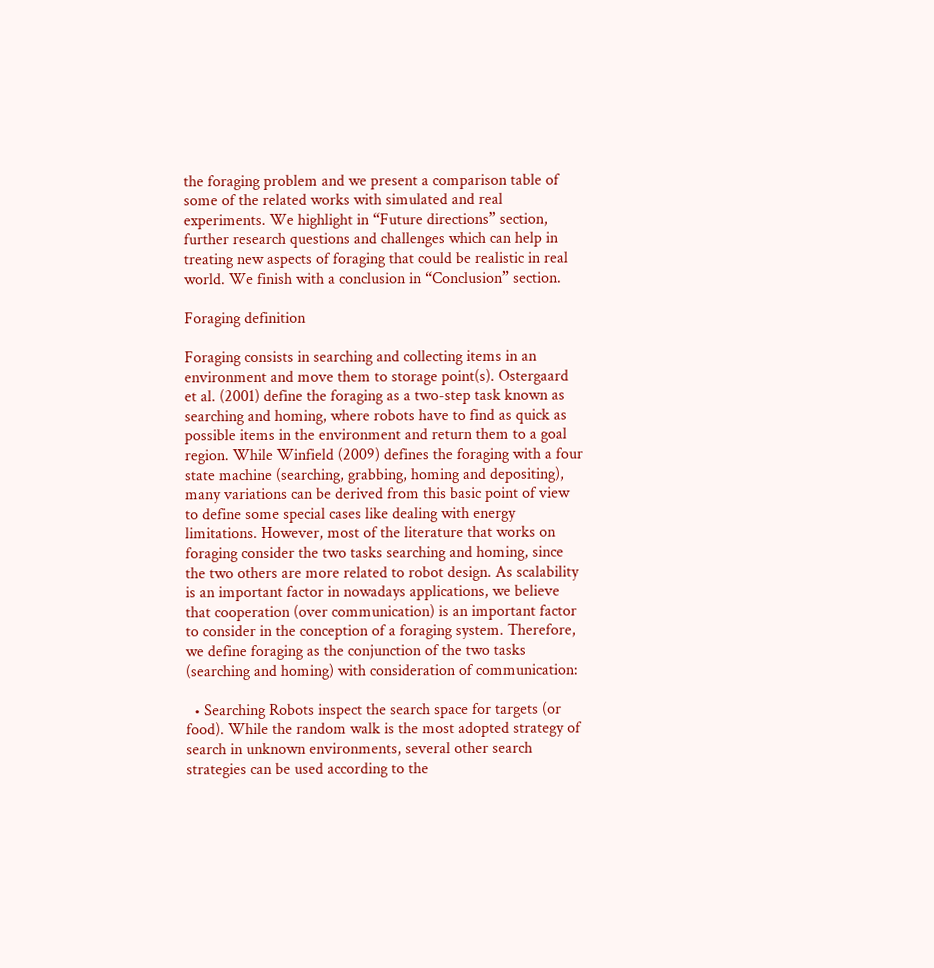the foraging problem and we present a comparison table of some of the related works with simulated and real experiments. We highlight in “Future directions” section, further research questions and challenges which can help in treating new aspects of foraging that could be realistic in real world. We finish with a conclusion in “Conclusion” section.

Foraging definition

Foraging consists in searching and collecting items in an environment and move them to storage point(s). Ostergaard et al. (2001) define the foraging as a two-step task known as searching and homing, where robots have to find as quick as possible items in the environment and return them to a goal region. While Winfield (2009) defines the foraging with a four state machine (searching, grabbing, homing and depositing), many variations can be derived from this basic point of view to define some special cases like dealing with energy limitations. However, most of the literature that works on foraging consider the two tasks searching and homing, since the two others are more related to robot design. As scalability is an important factor in nowadays applications, we believe that cooperation (over communication) is an important factor to consider in the conception of a foraging system. Therefore, we define foraging as the conjunction of the two tasks (searching and homing) with consideration of communication:

  • Searching Robots inspect the search space for targets (or food). While the random walk is the most adopted strategy of search in unknown environments, several other search strategies can be used according to the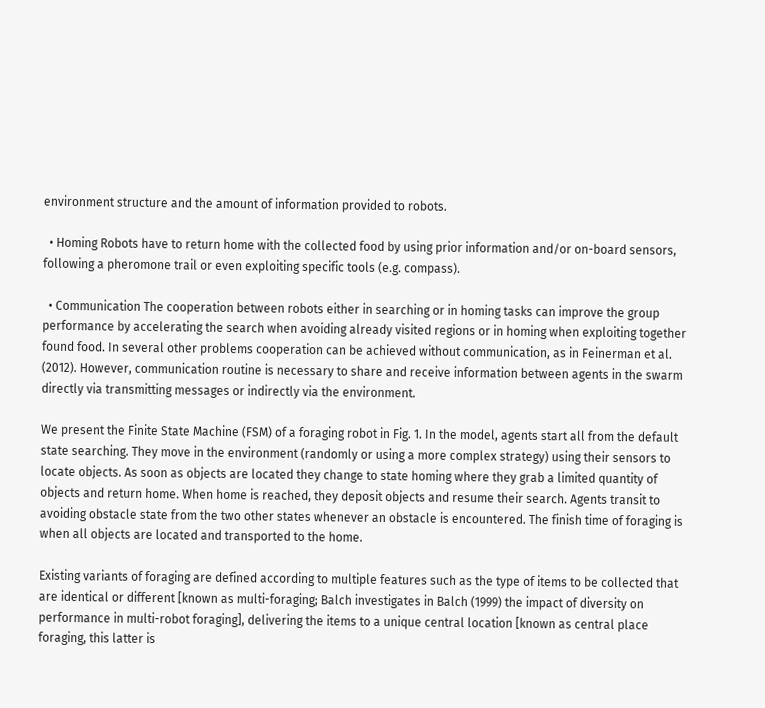environment structure and the amount of information provided to robots.

  • Homing Robots have to return home with the collected food by using prior information and/or on-board sensors, following a pheromone trail or even exploiting specific tools (e.g. compass).

  • Communication The cooperation between robots either in searching or in homing tasks can improve the group performance by accelerating the search when avoiding already visited regions or in homing when exploiting together found food. In several other problems cooperation can be achieved without communication, as in Feinerman et al. (2012). However, communication routine is necessary to share and receive information between agents in the swarm directly via transmitting messages or indirectly via the environment.

We present the Finite State Machine (FSM) of a foraging robot in Fig. 1. In the model, agents start all from the default state searching. They move in the environment (randomly or using a more complex strategy) using their sensors to locate objects. As soon as objects are located they change to state homing where they grab a limited quantity of objects and return home. When home is reached, they deposit objects and resume their search. Agents transit to avoiding obstacle state from the two other states whenever an obstacle is encountered. The finish time of foraging is when all objects are located and transported to the home.

Existing variants of foraging are defined according to multiple features such as the type of items to be collected that are identical or different [known as multi-foraging; Balch investigates in Balch (1999) the impact of diversity on performance in multi-robot foraging], delivering the items to a unique central location [known as central place foraging, this latter is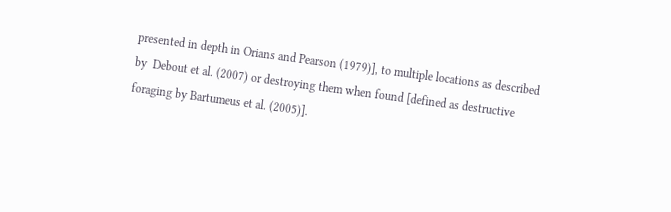presented in depth in Orians and Pearson (1979)], to multiple locations as described by  Debout et al. (2007) or destroying them when found [defined as destructive foraging by Bartumeus et al. (2005)].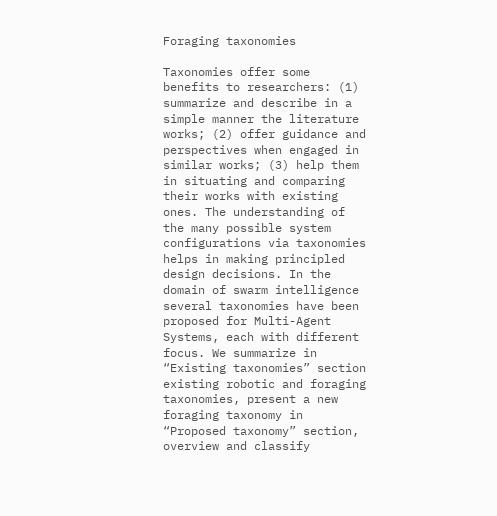Foraging taxonomies

Taxonomies offer some benefits to researchers: (1) summarize and describe in a simple manner the literature works; (2) offer guidance and perspectives when engaged in similar works; (3) help them in situating and comparing their works with existing ones. The understanding of the many possible system configurations via taxonomies helps in making principled design decisions. In the domain of swarm intelligence several taxonomies have been proposed for Multi-Agent Systems, each with different focus. We summarize in “Existing taxonomies” section existing robotic and foraging taxonomies, present a new foraging taxonomy in “Proposed taxonomy” section, overview and classify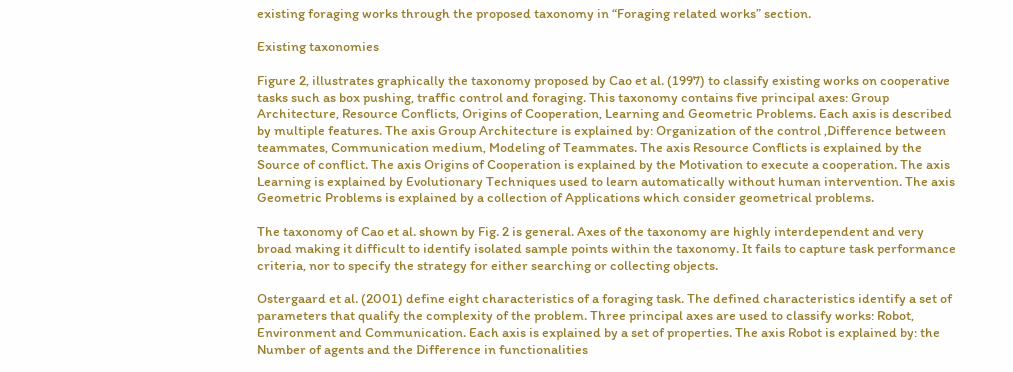existing foraging works through the proposed taxonomy in “Foraging related works” section.

Existing taxonomies

Figure 2, illustrates graphically the taxonomy proposed by Cao et al. (1997) to classify existing works on cooperative tasks such as box pushing, traffic control and foraging. This taxonomy contains five principal axes: Group Architecture, Resource Conflicts, Origins of Cooperation, Learning and Geometric Problems. Each axis is described by multiple features. The axis Group Architecture is explained by: Organization of the control ,Difference between teammates, Communication medium, Modeling of Teammates. The axis Resource Conflicts is explained by the Source of conflict. The axis Origins of Cooperation is explained by the Motivation to execute a cooperation. The axis Learning is explained by Evolutionary Techniques used to learn automatically without human intervention. The axis Geometric Problems is explained by a collection of Applications which consider geometrical problems.

The taxonomy of Cao et al. shown by Fig. 2 is general. Axes of the taxonomy are highly interdependent and very broad making it difficult to identify isolated sample points within the taxonomy. It fails to capture task performance criteria, nor to specify the strategy for either searching or collecting objects.

Ostergaard et al. (2001) define eight characteristics of a foraging task. The defined characteristics identify a set of parameters that qualify the complexity of the problem. Three principal axes are used to classify works: Robot, Environment and Communication. Each axis is explained by a set of properties. The axis Robot is explained by: the Number of agents and the Difference in functionalities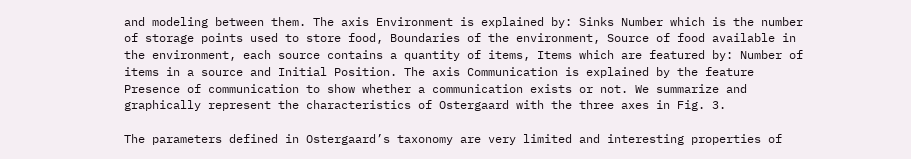and modeling between them. The axis Environment is explained by: Sinks Number which is the number of storage points used to store food, Boundaries of the environment, Source of food available in the environment, each source contains a quantity of items, Items which are featured by: Number of items in a source and Initial Position. The axis Communication is explained by the feature Presence of communication to show whether a communication exists or not. We summarize and graphically represent the characteristics of Ostergaard with the three axes in Fig. 3.

The parameters defined in Ostergaard’s taxonomy are very limited and interesting properties of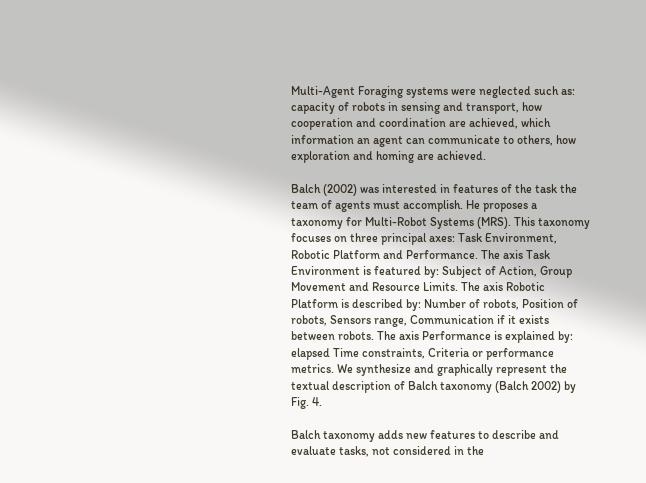Multi-Agent Foraging systems were neglected such as: capacity of robots in sensing and transport, how cooperation and coordination are achieved, which information an agent can communicate to others, how exploration and homing are achieved.

Balch (2002) was interested in features of the task the team of agents must accomplish. He proposes a taxonomy for Multi-Robot Systems (MRS). This taxonomy focuses on three principal axes: Task Environment, Robotic Platform and Performance. The axis Task Environment is featured by: Subject of Action, Group Movement and Resource Limits. The axis Robotic Platform is described by: Number of robots, Position of robots, Sensors range, Communication if it exists between robots. The axis Performance is explained by: elapsed Time constraints, Criteria or performance metrics. We synthesize and graphically represent the textual description of Balch taxonomy (Balch 2002) by Fig. 4.

Balch taxonomy adds new features to describe and evaluate tasks, not considered in the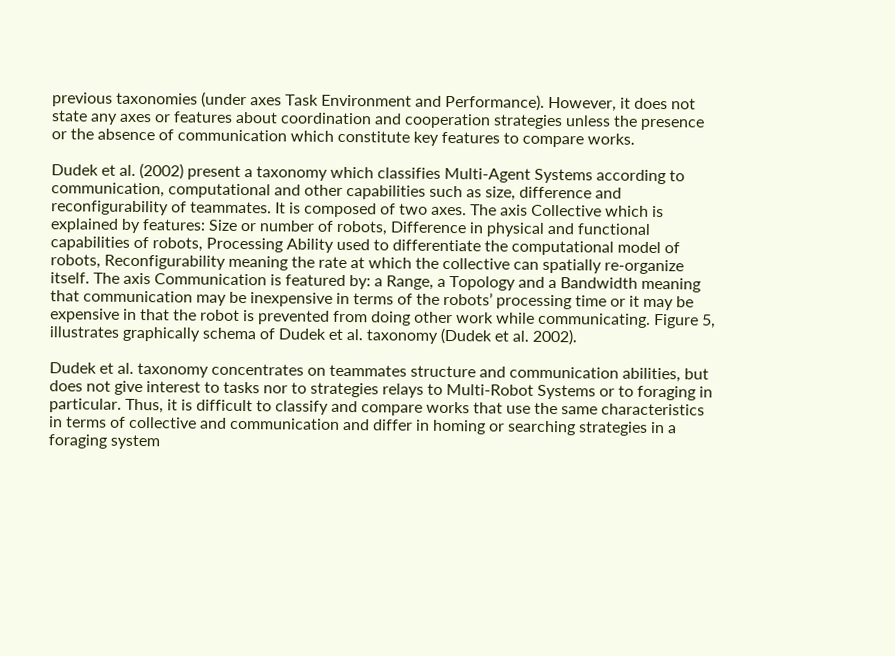previous taxonomies (under axes Task Environment and Performance). However, it does not state any axes or features about coordination and cooperation strategies unless the presence or the absence of communication which constitute key features to compare works.

Dudek et al. (2002) present a taxonomy which classifies Multi-Agent Systems according to communication, computational and other capabilities such as size, difference and reconfigurability of teammates. It is composed of two axes. The axis Collective which is explained by features: Size or number of robots, Difference in physical and functional capabilities of robots, Processing Ability used to differentiate the computational model of robots, Reconfigurability meaning the rate at which the collective can spatially re-organize itself. The axis Communication is featured by: a Range, a Topology and a Bandwidth meaning that communication may be inexpensive in terms of the robots’ processing time or it may be expensive in that the robot is prevented from doing other work while communicating. Figure 5, illustrates graphically schema of Dudek et al. taxonomy (Dudek et al. 2002).

Dudek et al. taxonomy concentrates on teammates structure and communication abilities, but does not give interest to tasks nor to strategies relays to Multi-Robot Systems or to foraging in particular. Thus, it is difficult to classify and compare works that use the same characteristics in terms of collective and communication and differ in homing or searching strategies in a foraging system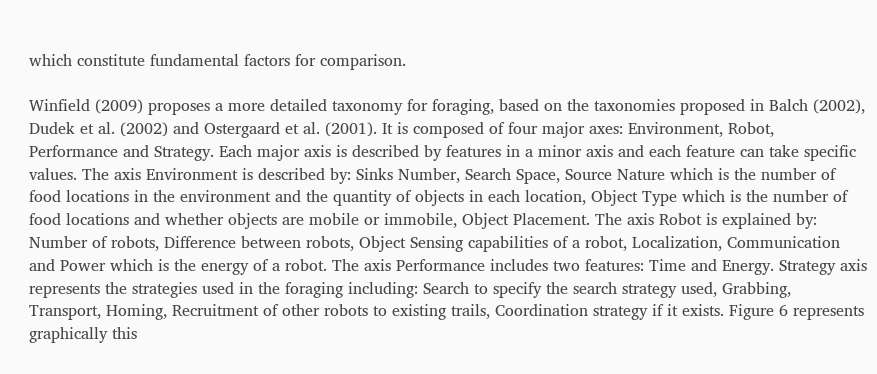which constitute fundamental factors for comparison.

Winfield (2009) proposes a more detailed taxonomy for foraging, based on the taxonomies proposed in Balch (2002), Dudek et al. (2002) and Ostergaard et al. (2001). It is composed of four major axes: Environment, Robot, Performance and Strategy. Each major axis is described by features in a minor axis and each feature can take specific values. The axis Environment is described by: Sinks Number, Search Space, Source Nature which is the number of food locations in the environment and the quantity of objects in each location, Object Type which is the number of food locations and whether objects are mobile or immobile, Object Placement. The axis Robot is explained by: Number of robots, Difference between robots, Object Sensing capabilities of a robot, Localization, Communication and Power which is the energy of a robot. The axis Performance includes two features: Time and Energy. Strategy axis represents the strategies used in the foraging including: Search to specify the search strategy used, Grabbing, Transport, Homing, Recruitment of other robots to existing trails, Coordination strategy if it exists. Figure 6 represents graphically this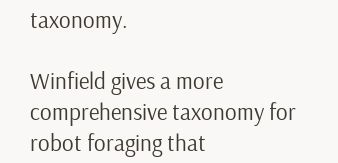taxonomy.

Winfield gives a more comprehensive taxonomy for robot foraging that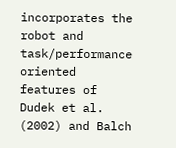incorporates the robot and task/performance oriented features of Dudek et al. (2002) and Balch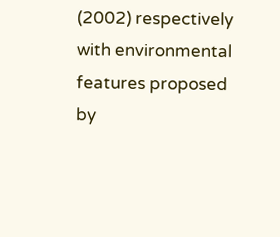(2002) respectively with environmental features proposed by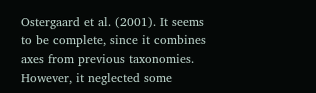Ostergaard et al. (2001). It seems to be complete, since it combines axes from previous taxonomies. However, it neglected some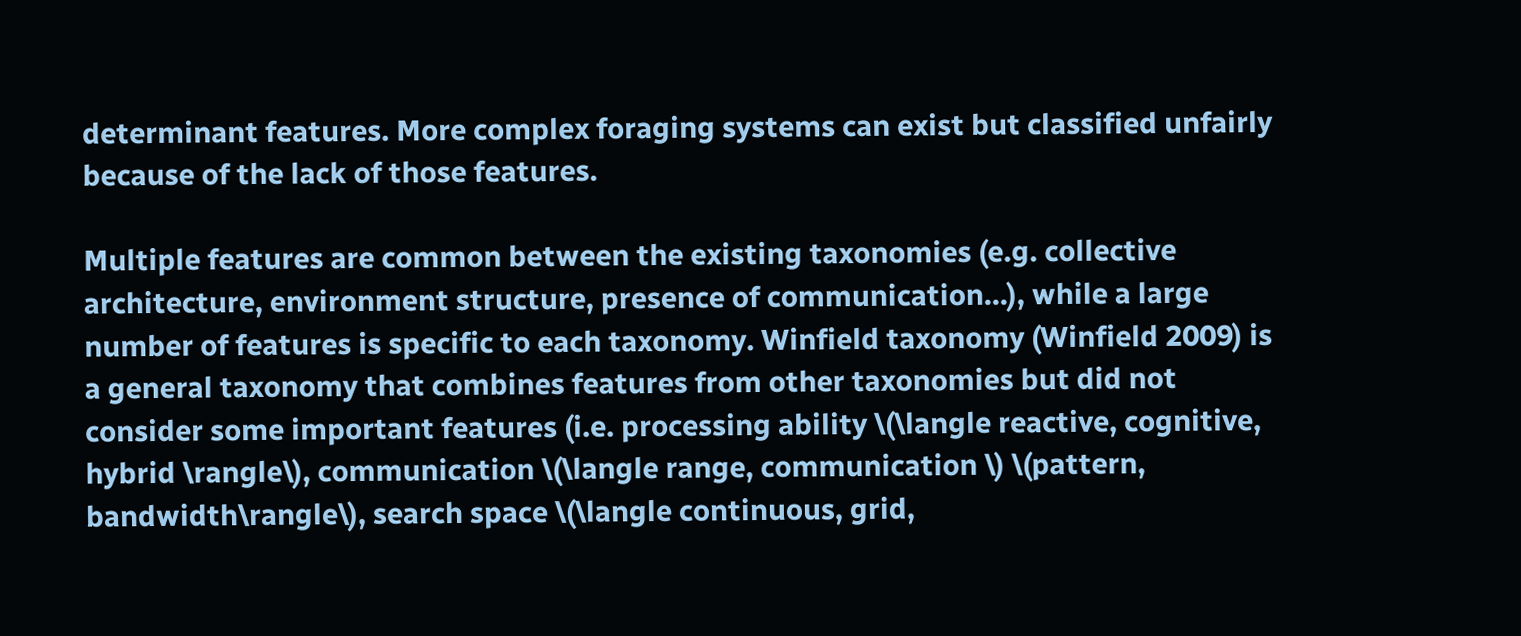determinant features. More complex foraging systems can exist but classified unfairly because of the lack of those features.

Multiple features are common between the existing taxonomies (e.g. collective architecture, environment structure, presence of communication...), while a large number of features is specific to each taxonomy. Winfield taxonomy (Winfield 2009) is a general taxonomy that combines features from other taxonomies but did not consider some important features (i.e. processing ability \(\langle reactive, cognitive, hybrid \rangle\), communication \(\langle range, communication \) \(pattern, bandwidth\rangle\), search space \(\langle continuous, grid,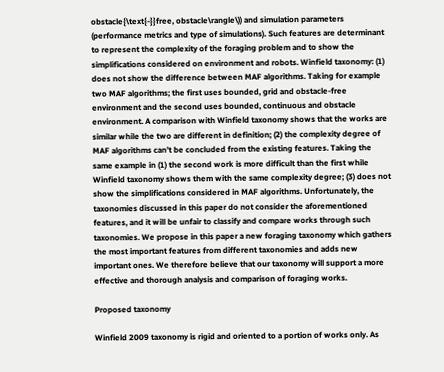obstacle{\text{-}}free, obstacle\rangle\)) and simulation parameters (performance metrics and type of simulations). Such features are determinant to represent the complexity of the foraging problem and to show the simplifications considered on environment and robots. Winfield taxonomy: (1) does not show the difference between MAF algorithms. Taking for example two MAF algorithms; the first uses bounded, grid and obstacle-free environment and the second uses bounded, continuous and obstacle environment. A comparison with Winfield taxonomy shows that the works are similar while the two are different in definition; (2) the complexity degree of MAF algorithms can’t be concluded from the existing features. Taking the same example in (1) the second work is more difficult than the first while Winfield taxonomy shows them with the same complexity degree; (3) does not show the simplifications considered in MAF algorithms. Unfortunately, the taxonomies discussed in this paper do not consider the aforementioned features, and it will be unfair to classify and compare works through such taxonomies. We propose in this paper a new foraging taxonomy which gathers the most important features from different taxonomies and adds new important ones. We therefore believe that our taxonomy will support a more effective and thorough analysis and comparison of foraging works.

Proposed taxonomy

Winfield 2009 taxonomy is rigid and oriented to a portion of works only. As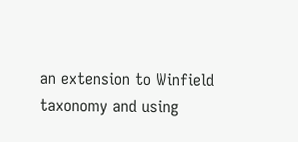an extension to Winfield taxonomy and using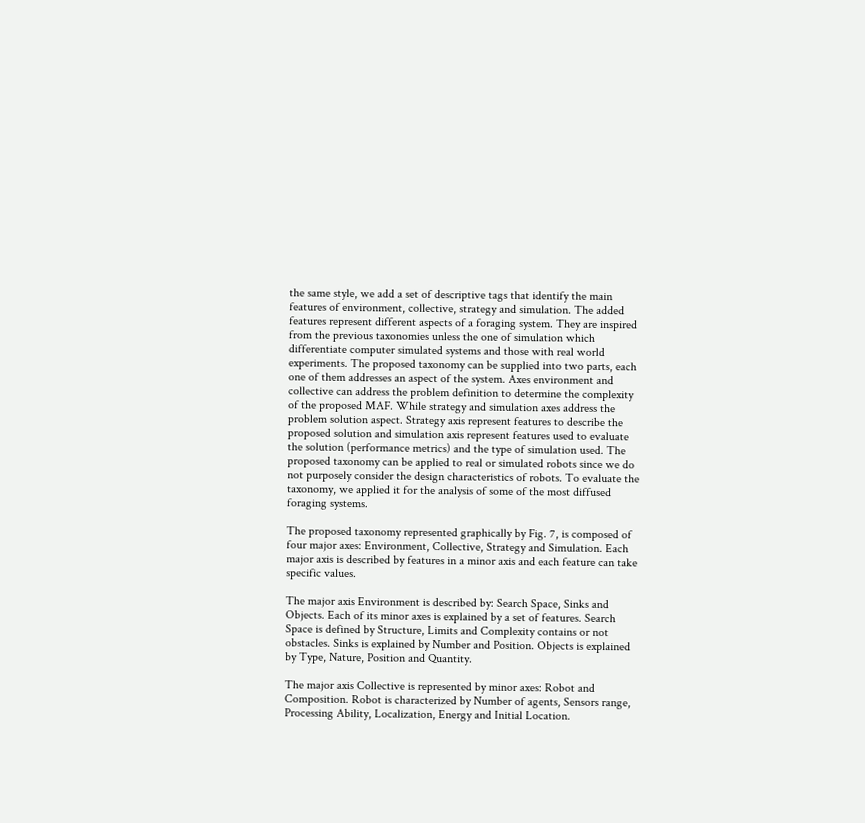the same style, we add a set of descriptive tags that identify the main features of environment, collective, strategy and simulation. The added features represent different aspects of a foraging system. They are inspired from the previous taxonomies unless the one of simulation which differentiate computer simulated systems and those with real world experiments. The proposed taxonomy can be supplied into two parts, each one of them addresses an aspect of the system. Axes environment and collective can address the problem definition to determine the complexity of the proposed MAF. While strategy and simulation axes address the problem solution aspect. Strategy axis represent features to describe the proposed solution and simulation axis represent features used to evaluate the solution (performance metrics) and the type of simulation used. The proposed taxonomy can be applied to real or simulated robots since we do not purposely consider the design characteristics of robots. To evaluate the taxonomy, we applied it for the analysis of some of the most diffused foraging systems.

The proposed taxonomy represented graphically by Fig. 7, is composed of four major axes: Environment, Collective, Strategy and Simulation. Each major axis is described by features in a minor axis and each feature can take specific values.

The major axis Environment is described by: Search Space, Sinks and Objects. Each of its minor axes is explained by a set of features. Search Space is defined by Structure, Limits and Complexity contains or not obstacles. Sinks is explained by Number and Position. Objects is explained by Type, Nature, Position and Quantity.

The major axis Collective is represented by minor axes: Robot and Composition. Robot is characterized by Number of agents, Sensors range, Processing Ability, Localization, Energy and Initial Location.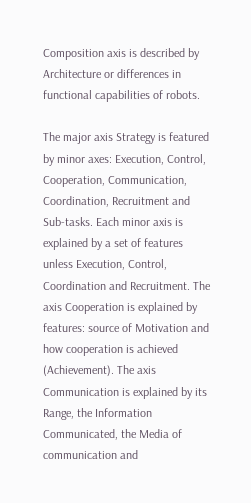Composition axis is described by Architecture or differences in functional capabilities of robots.

The major axis Strategy is featured by minor axes: Execution, Control, Cooperation, Communication, Coordination, Recruitment and Sub-tasks. Each minor axis is explained by a set of features unless Execution, Control, Coordination and Recruitment. The axis Cooperation is explained by features: source of Motivation and how cooperation is achieved (Achievement). The axis Communication is explained by its Range, the Information Communicated, the Media of communication and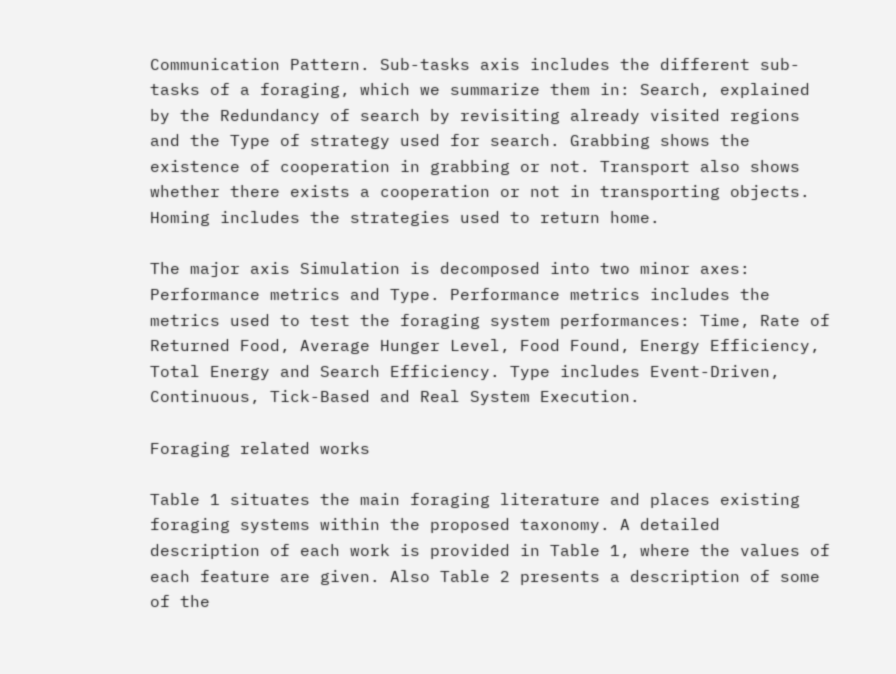Communication Pattern. Sub-tasks axis includes the different sub-tasks of a foraging, which we summarize them in: Search, explained by the Redundancy of search by revisiting already visited regions and the Type of strategy used for search. Grabbing shows the existence of cooperation in grabbing or not. Transport also shows whether there exists a cooperation or not in transporting objects. Homing includes the strategies used to return home.

The major axis Simulation is decomposed into two minor axes: Performance metrics and Type. Performance metrics includes the metrics used to test the foraging system performances: Time, Rate of Returned Food, Average Hunger Level, Food Found, Energy Efficiency, Total Energy and Search Efficiency. Type includes Event-Driven, Continuous, Tick-Based and Real System Execution.

Foraging related works

Table 1 situates the main foraging literature and places existing foraging systems within the proposed taxonomy. A detailed description of each work is provided in Table 1, where the values of each feature are given. Also Table 2 presents a description of some of the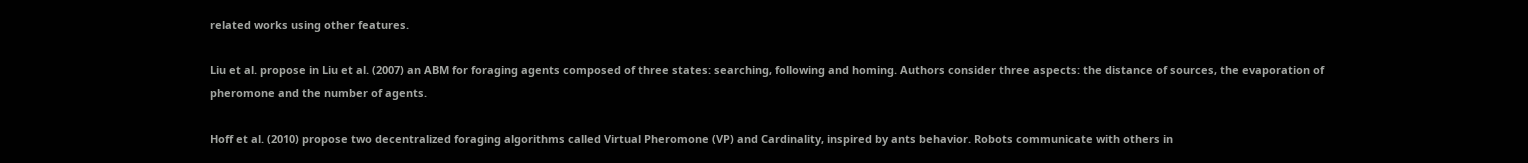related works using other features.

Liu et al. propose in Liu et al. (2007) an ABM for foraging agents composed of three states: searching, following and homing. Authors consider three aspects: the distance of sources, the evaporation of pheromone and the number of agents.

Hoff et al. (2010) propose two decentralized foraging algorithms called Virtual Pheromone (VP) and Cardinality, inspired by ants behavior. Robots communicate with others in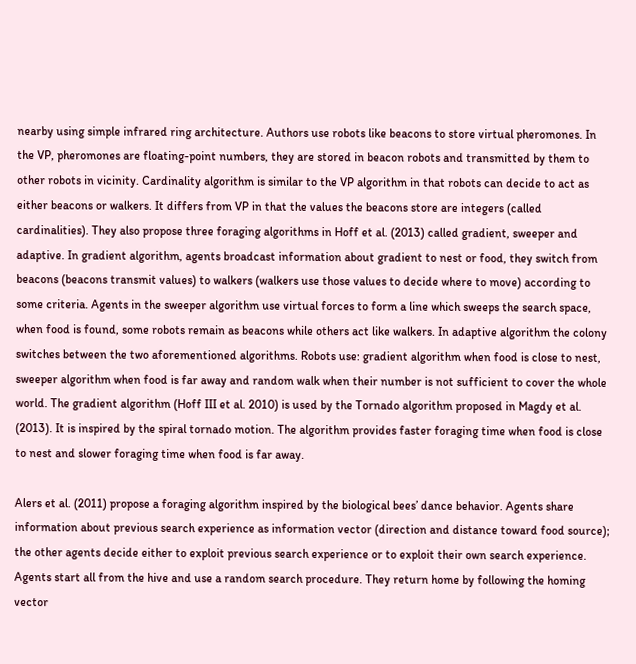nearby using simple infrared ring architecture. Authors use robots like beacons to store virtual pheromones. In the VP, pheromones are floating-point numbers, they are stored in beacon robots and transmitted by them to other robots in vicinity. Cardinality algorithm is similar to the VP algorithm in that robots can decide to act as either beacons or walkers. It differs from VP in that the values the beacons store are integers (called cardinalities). They also propose three foraging algorithms in Hoff et al. (2013) called gradient, sweeper and adaptive. In gradient algorithm, agents broadcast information about gradient to nest or food, they switch from beacons (beacons transmit values) to walkers (walkers use those values to decide where to move) according to some criteria. Agents in the sweeper algorithm use virtual forces to form a line which sweeps the search space, when food is found, some robots remain as beacons while others act like walkers. In adaptive algorithm the colony switches between the two aforementioned algorithms. Robots use: gradient algorithm when food is close to nest, sweeper algorithm when food is far away and random walk when their number is not sufficient to cover the whole world. The gradient algorithm (Hoff III et al. 2010) is used by the Tornado algorithm proposed in Magdy et al. (2013). It is inspired by the spiral tornado motion. The algorithm provides faster foraging time when food is close to nest and slower foraging time when food is far away.

Alers et al. (2011) propose a foraging algorithm inspired by the biological bees’ dance behavior. Agents share information about previous search experience as information vector (direction and distance toward food source); the other agents decide either to exploit previous search experience or to exploit their own search experience. Agents start all from the hive and use a random search procedure. They return home by following the homing vector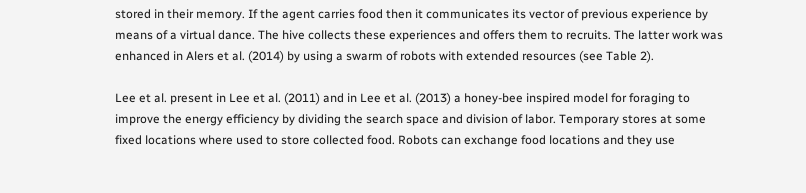stored in their memory. If the agent carries food then it communicates its vector of previous experience by means of a virtual dance. The hive collects these experiences and offers them to recruits. The latter work was enhanced in Alers et al. (2014) by using a swarm of robots with extended resources (see Table 2).

Lee et al. present in Lee et al. (2011) and in Lee et al. (2013) a honey-bee inspired model for foraging to improve the energy efficiency by dividing the search space and division of labor. Temporary stores at some fixed locations where used to store collected food. Robots can exchange food locations and they use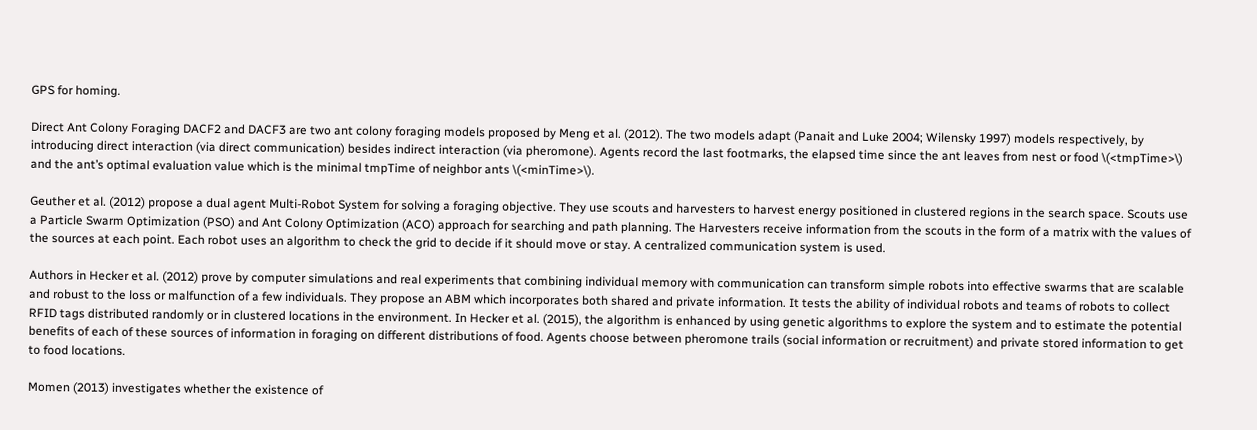GPS for homing.

Direct Ant Colony Foraging DACF2 and DACF3 are two ant colony foraging models proposed by Meng et al. (2012). The two models adapt (Panait and Luke 2004; Wilensky 1997) models respectively, by introducing direct interaction (via direct communication) besides indirect interaction (via pheromone). Agents record the last footmarks, the elapsed time since the ant leaves from nest or food \(<tmpTime>\) and the ant’s optimal evaluation value which is the minimal tmpTime of neighbor ants \(<minTime>\).

Geuther et al. (2012) propose a dual agent Multi-Robot System for solving a foraging objective. They use scouts and harvesters to harvest energy positioned in clustered regions in the search space. Scouts use a Particle Swarm Optimization (PSO) and Ant Colony Optimization (ACO) approach for searching and path planning. The Harvesters receive information from the scouts in the form of a matrix with the values of the sources at each point. Each robot uses an algorithm to check the grid to decide if it should move or stay. A centralized communication system is used.

Authors in Hecker et al. (2012) prove by computer simulations and real experiments that combining individual memory with communication can transform simple robots into effective swarms that are scalable and robust to the loss or malfunction of a few individuals. They propose an ABM which incorporates both shared and private information. It tests the ability of individual robots and teams of robots to collect RFID tags distributed randomly or in clustered locations in the environment. In Hecker et al. (2015), the algorithm is enhanced by using genetic algorithms to explore the system and to estimate the potential benefits of each of these sources of information in foraging on different distributions of food. Agents choose between pheromone trails (social information or recruitment) and private stored information to get to food locations.

Momen (2013) investigates whether the existence of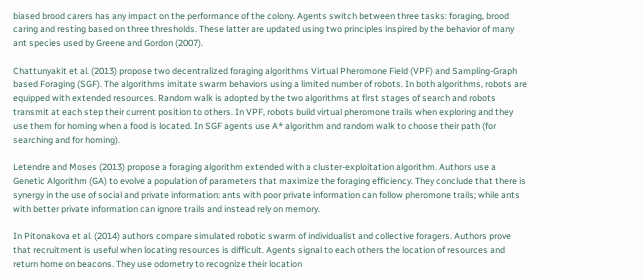biased brood carers has any impact on the performance of the colony. Agents switch between three tasks: foraging, brood caring and resting based on three thresholds. These latter are updated using two principles inspired by the behavior of many ant species used by Greene and Gordon (2007).

Chattunyakit et al. (2013) propose two decentralized foraging algorithms Virtual Pheromone Field (VPF) and Sampling-Graph based Foraging (SGF). The algorithms imitate swarm behaviors using a limited number of robots. In both algorithms, robots are equipped with extended resources. Random walk is adopted by the two algorithms at first stages of search and robots transmit at each step their current position to others. In VPF, robots build virtual pheromone trails when exploring and they use them for homing when a food is located. In SGF agents use A* algorithm and random walk to choose their path (for searching and for homing).

Letendre and Moses (2013) propose a foraging algorithm extended with a cluster-exploitation algorithm. Authors use a Genetic Algorithm (GA) to evolve a population of parameters that maximize the foraging efficiency. They conclude that there is synergy in the use of social and private information: ants with poor private information can follow pheromone trails; while ants with better private information can ignore trails and instead rely on memory.

In Pitonakova et al. (2014) authors compare simulated robotic swarm of individualist and collective foragers. Authors prove that recruitment is useful when locating resources is difficult. Agents signal to each others the location of resources and return home on beacons. They use odometry to recognize their location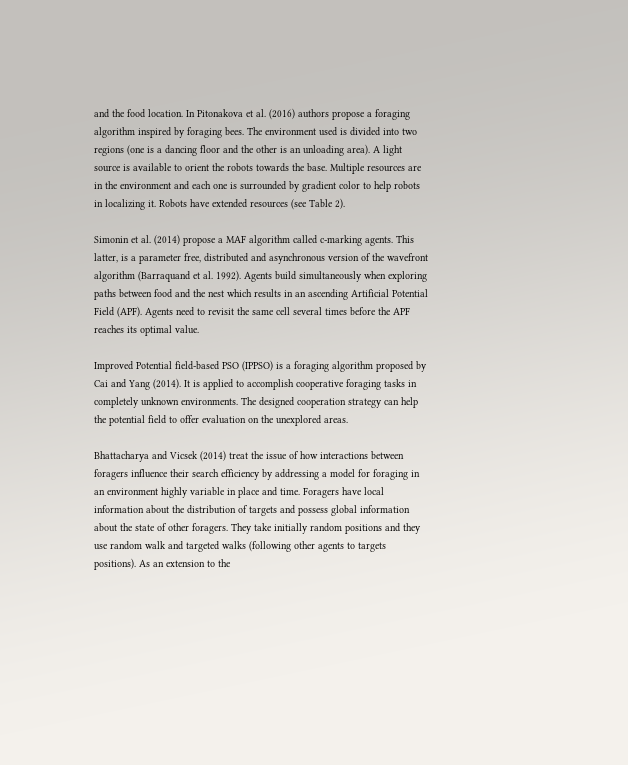and the food location. In Pitonakova et al. (2016) authors propose a foraging algorithm inspired by foraging bees. The environment used is divided into two regions (one is a dancing floor and the other is an unloading area). A light source is available to orient the robots towards the base. Multiple resources are in the environment and each one is surrounded by gradient color to help robots in localizing it. Robots have extended resources (see Table 2).

Simonin et al. (2014) propose a MAF algorithm called c-marking agents. This latter, is a parameter free, distributed and asynchronous version of the wavefront algorithm (Barraquand et al. 1992). Agents build simultaneously when exploring paths between food and the nest which results in an ascending Artificial Potential Field (APF). Agents need to revisit the same cell several times before the APF reaches its optimal value.

Improved Potential field-based PSO (IPPSO) is a foraging algorithm proposed by Cai and Yang (2014). It is applied to accomplish cooperative foraging tasks in completely unknown environments. The designed cooperation strategy can help the potential field to offer evaluation on the unexplored areas.

Bhattacharya and Vicsek (2014) treat the issue of how interactions between foragers influence their search efficiency by addressing a model for foraging in an environment highly variable in place and time. Foragers have local information about the distribution of targets and possess global information about the state of other foragers. They take initially random positions and they use random walk and targeted walks (following other agents to targets positions). As an extension to the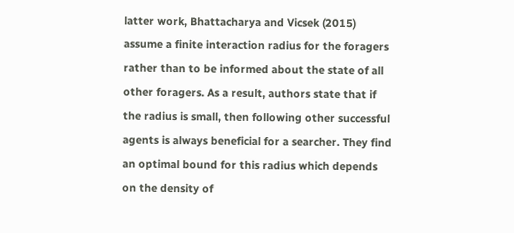latter work, Bhattacharya and Vicsek (2015) assume a finite interaction radius for the foragers rather than to be informed about the state of all other foragers. As a result, authors state that if the radius is small, then following other successful agents is always beneficial for a searcher. They find an optimal bound for this radius which depends on the density of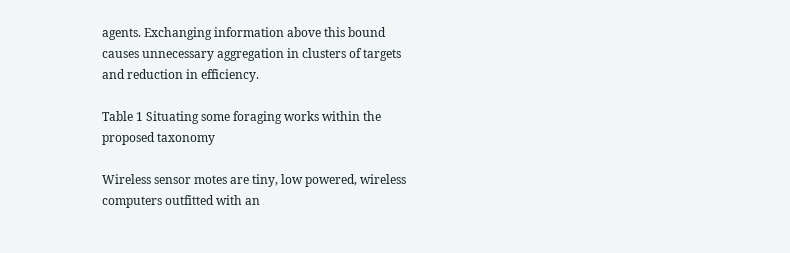agents. Exchanging information above this bound causes unnecessary aggregation in clusters of targets and reduction in efficiency.

Table 1 Situating some foraging works within the proposed taxonomy

Wireless sensor motes are tiny, low powered, wireless computers outfitted with an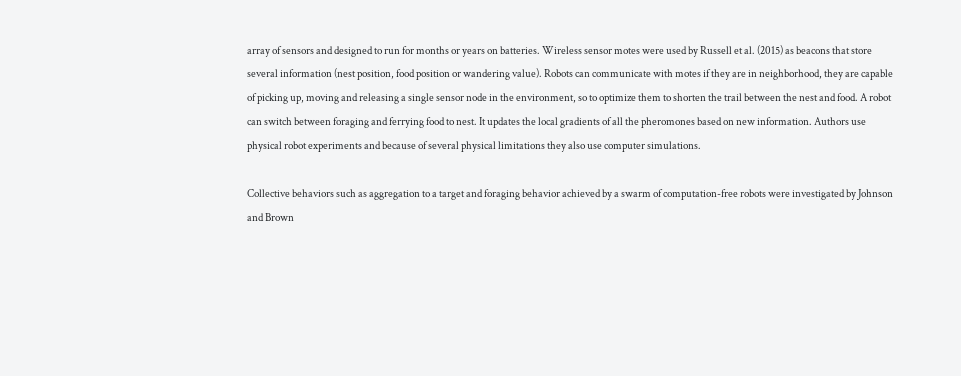array of sensors and designed to run for months or years on batteries. Wireless sensor motes were used by Russell et al. (2015) as beacons that store several information (nest position, food position or wandering value). Robots can communicate with motes if they are in neighborhood, they are capable of picking up, moving and releasing a single sensor node in the environment, so to optimize them to shorten the trail between the nest and food. A robot can switch between foraging and ferrying food to nest. It updates the local gradients of all the pheromones based on new information. Authors use physical robot experiments and because of several physical limitations they also use computer simulations.

Collective behaviors such as aggregation to a target and foraging behavior achieved by a swarm of computation-free robots were investigated by Johnson and Brown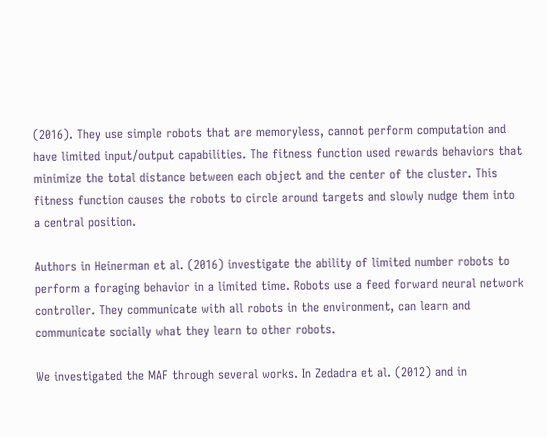(2016). They use simple robots that are memoryless, cannot perform computation and have limited input/output capabilities. The fitness function used rewards behaviors that minimize the total distance between each object and the center of the cluster. This fitness function causes the robots to circle around targets and slowly nudge them into a central position.

Authors in Heinerman et al. (2016) investigate the ability of limited number robots to perform a foraging behavior in a limited time. Robots use a feed forward neural network controller. They communicate with all robots in the environment, can learn and communicate socially what they learn to other robots.

We investigated the MAF through several works. In Zedadra et al. (2012) and in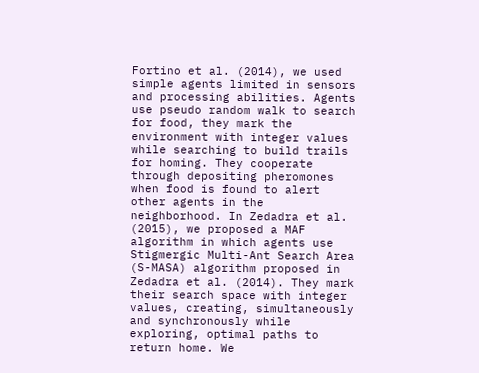Fortino et al. (2014), we used simple agents limited in sensors and processing abilities. Agents use pseudo random walk to search for food, they mark the environment with integer values while searching to build trails for homing. They cooperate through depositing pheromones when food is found to alert other agents in the neighborhood. In Zedadra et al. (2015), we proposed a MAF algorithm in which agents use Stigmergic Multi-Ant Search Area (S-MASA) algorithm proposed in Zedadra et al. (2014). They mark their search space with integer values, creating, simultaneously and synchronously while exploring, optimal paths to return home. We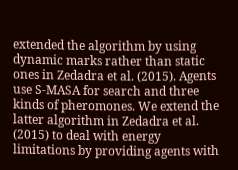extended the algorithm by using dynamic marks rather than static ones in Zedadra et al. (2015). Agents use S-MASA for search and three kinds of pheromones. We extend the latter algorithm in Zedadra et al. (2015) to deal with energy limitations by providing agents with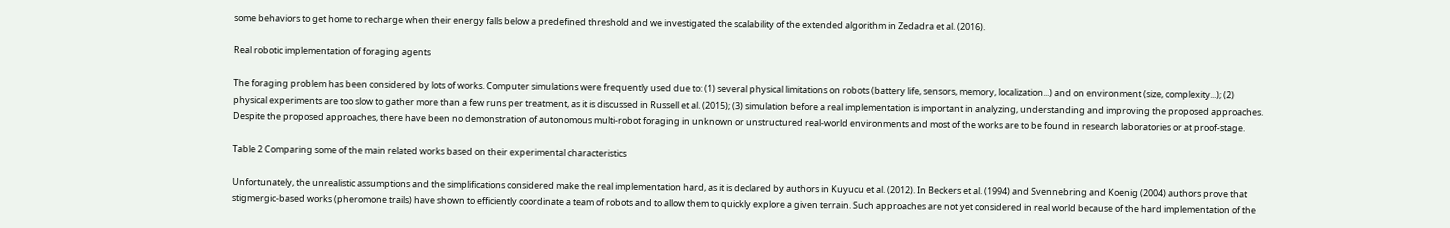some behaviors to get home to recharge when their energy falls below a predefined threshold and we investigated the scalability of the extended algorithm in Zedadra et al. (2016).

Real robotic implementation of foraging agents

The foraging problem has been considered by lots of works. Computer simulations were frequently used due to: (1) several physical limitations on robots (battery life, sensors, memory, localization...) and on environment (size, complexity...); (2) physical experiments are too slow to gather more than a few runs per treatment, as it is discussed in Russell et al. (2015); (3) simulation before a real implementation is important in analyzing, understanding and improving the proposed approaches. Despite the proposed approaches, there have been no demonstration of autonomous multi-robot foraging in unknown or unstructured real-world environments and most of the works are to be found in research laboratories or at proof-stage.

Table 2 Comparing some of the main related works based on their experimental characteristics

Unfortunately, the unrealistic assumptions and the simplifications considered make the real implementation hard, as it is declared by authors in Kuyucu et al. (2012). In Beckers et al. (1994) and Svennebring and Koenig (2004) authors prove that stigmergic-based works (pheromone trails) have shown to efficiently coordinate a team of robots and to allow them to quickly explore a given terrain. Such approaches are not yet considered in real world because of the hard implementation of the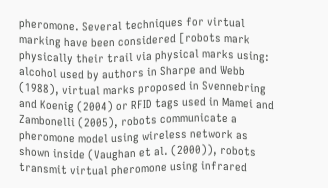pheromone. Several techniques for virtual marking have been considered [robots mark physically their trail via physical marks using: alcohol used by authors in Sharpe and Webb (1988), virtual marks proposed in Svennebring and Koenig (2004) or RFID tags used in Mamei and Zambonelli (2005), robots communicate a pheromone model using wireless network as shown inside (Vaughan et al. (2000)), robots transmit virtual pheromone using infrared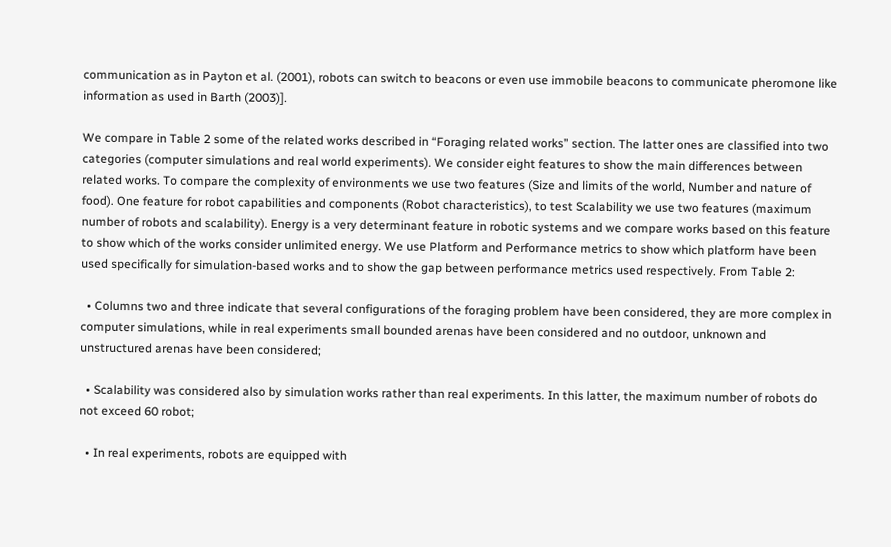communication as in Payton et al. (2001), robots can switch to beacons or even use immobile beacons to communicate pheromone like information as used in Barth (2003)].

We compare in Table 2 some of the related works described in “Foraging related works” section. The latter ones are classified into two categories (computer simulations and real world experiments). We consider eight features to show the main differences between related works. To compare the complexity of environments we use two features (Size and limits of the world, Number and nature of food). One feature for robot capabilities and components (Robot characteristics), to test Scalability we use two features (maximum number of robots and scalability). Energy is a very determinant feature in robotic systems and we compare works based on this feature to show which of the works consider unlimited energy. We use Platform and Performance metrics to show which platform have been used specifically for simulation-based works and to show the gap between performance metrics used respectively. From Table 2:

  • Columns two and three indicate that several configurations of the foraging problem have been considered, they are more complex in computer simulations, while in real experiments small bounded arenas have been considered and no outdoor, unknown and unstructured arenas have been considered;

  • Scalability was considered also by simulation works rather than real experiments. In this latter, the maximum number of robots do not exceed 60 robot;

  • In real experiments, robots are equipped with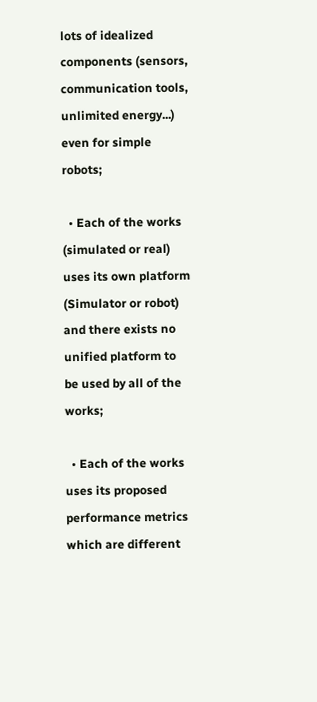lots of idealized components (sensors, communication tools, unlimited energy...) even for simple robots;

  • Each of the works (simulated or real) uses its own platform (Simulator or robot) and there exists no unified platform to be used by all of the works;

  • Each of the works uses its proposed performance metrics which are different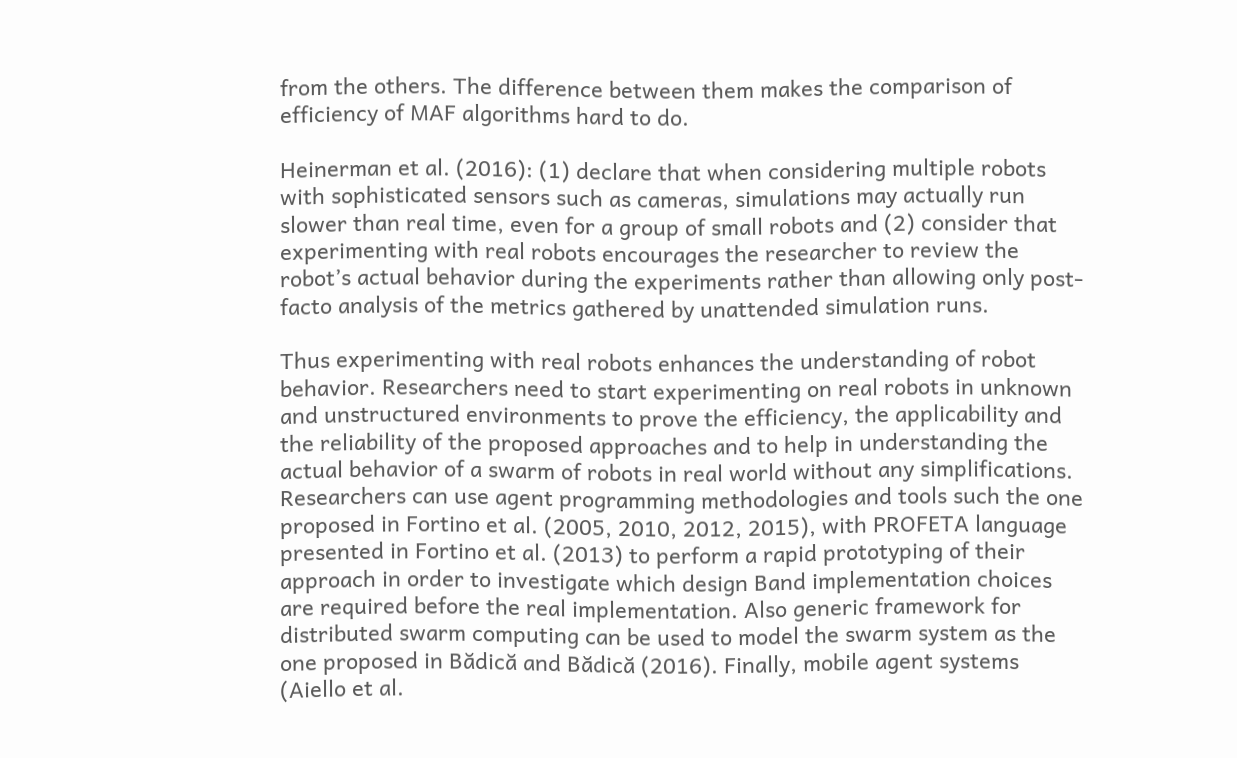from the others. The difference between them makes the comparison of efficiency of MAF algorithms hard to do.

Heinerman et al. (2016): (1) declare that when considering multiple robots with sophisticated sensors such as cameras, simulations may actually run slower than real time, even for a group of small robots and (2) consider that experimenting with real robots encourages the researcher to review the robot’s actual behavior during the experiments rather than allowing only post-facto analysis of the metrics gathered by unattended simulation runs.

Thus experimenting with real robots enhances the understanding of robot behavior. Researchers need to start experimenting on real robots in unknown and unstructured environments to prove the efficiency, the applicability and the reliability of the proposed approaches and to help in understanding the actual behavior of a swarm of robots in real world without any simplifications. Researchers can use agent programming methodologies and tools such the one proposed in Fortino et al. (2005, 2010, 2012, 2015), with PROFETA language presented in Fortino et al. (2013) to perform a rapid prototyping of their approach in order to investigate which design Band implementation choices are required before the real implementation. Also generic framework for distributed swarm computing can be used to model the swarm system as the one proposed in Bădică and Bădică (2016). Finally, mobile agent systems (Aiello et al.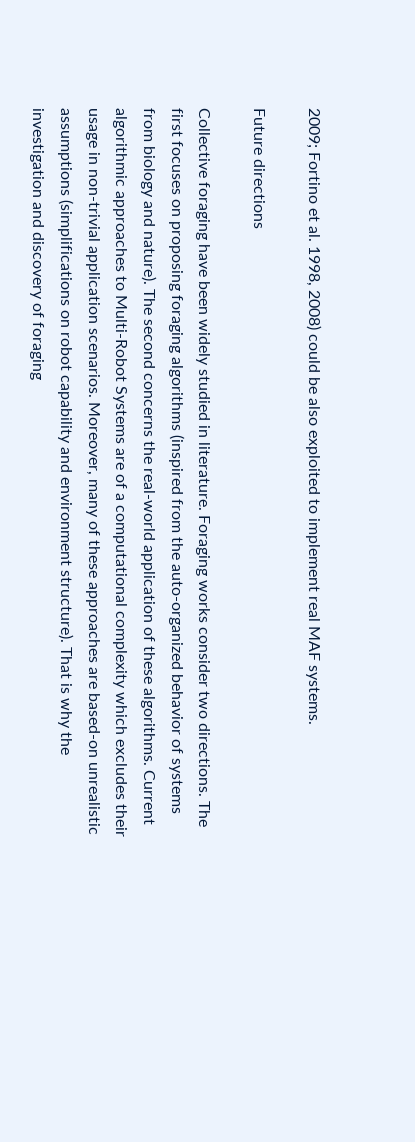2009; Fortino et al. 1998, 2008) could be also exploited to implement real MAF systems.

Future directions

Collective foraging have been widely studied in literature. Foraging works consider two directions. The first focuses on proposing foraging algorithms (inspired from the auto-organized behavior of systems from biology and nature). The second concerns the real-world application of these algorithms. Current algorithmic approaches to Multi-Robot Systems are of a computational complexity which excludes their usage in non-trivial application scenarios. Moreover, many of these approaches are based-on unrealistic assumptions (simplifications on robot capability and environment structure). That is why the investigation and discovery of foraging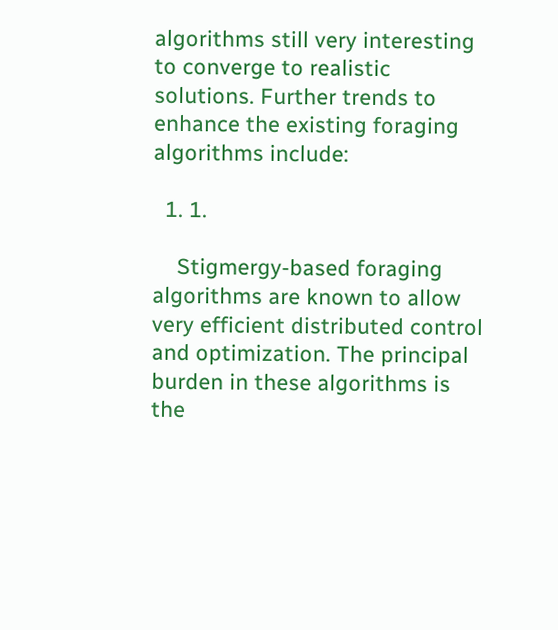algorithms still very interesting to converge to realistic solutions. Further trends to enhance the existing foraging algorithms include:

  1. 1.

    Stigmergy-based foraging algorithms are known to allow very efficient distributed control and optimization. The principal burden in these algorithms is the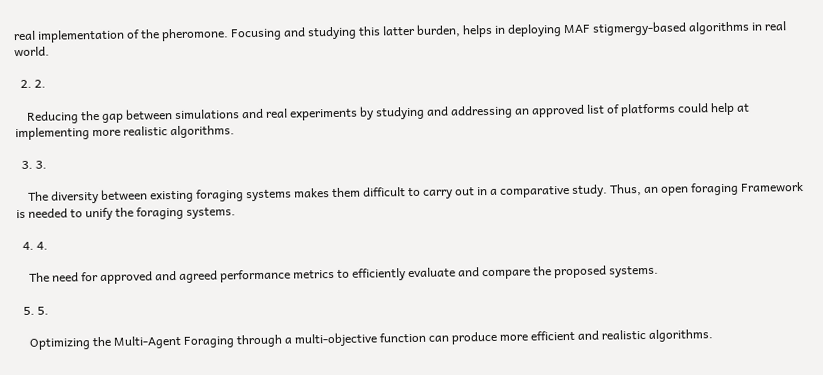real implementation of the pheromone. Focusing and studying this latter burden, helps in deploying MAF stigmergy-based algorithms in real world.

  2. 2.

    Reducing the gap between simulations and real experiments by studying and addressing an approved list of platforms could help at implementing more realistic algorithms.

  3. 3.

    The diversity between existing foraging systems makes them difficult to carry out in a comparative study. Thus, an open foraging Framework is needed to unify the foraging systems.

  4. 4.

    The need for approved and agreed performance metrics to efficiently evaluate and compare the proposed systems.

  5. 5.

    Optimizing the Multi-Agent Foraging through a multi-objective function can produce more efficient and realistic algorithms.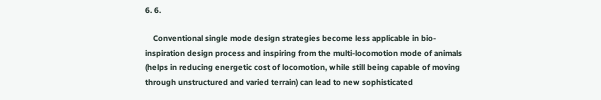6. 6.

    Conventional single mode design strategies become less applicable in bio-inspiration design process and inspiring from the multi-locomotion mode of animals (helps in reducing energetic cost of locomotion, while still being capable of moving through unstructured and varied terrain) can lead to new sophisticated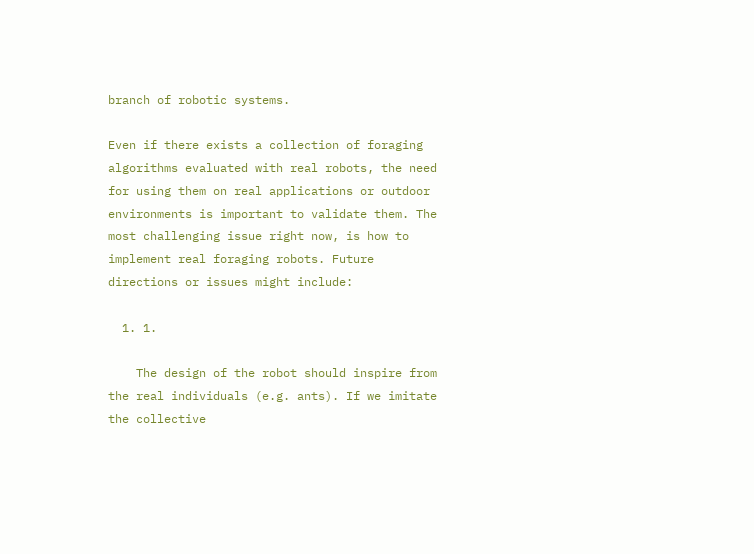branch of robotic systems.

Even if there exists a collection of foraging algorithms evaluated with real robots, the need for using them on real applications or outdoor environments is important to validate them. The most challenging issue right now, is how to implement real foraging robots. Future directions or issues might include:

  1. 1.

    The design of the robot should inspire from the real individuals (e.g. ants). If we imitate the collective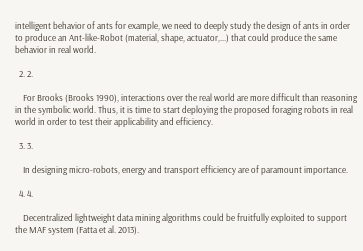intelligent behavior of ants for example, we need to deeply study the design of ants in order to produce an Ant-like-Robot (material, shape, actuator,...) that could produce the same behavior in real world.

  2. 2.

    For Brooks (Brooks 1990), interactions over the real world are more difficult than reasoning in the symbolic world. Thus, it is time to start deploying the proposed foraging robots in real world in order to test their applicability and efficiency.

  3. 3.

    In designing micro-robots, energy and transport efficiency are of paramount importance.

  4. 4.

    Decentralized lightweight data mining algorithms could be fruitfully exploited to support the MAF system (Fatta et al. 2013).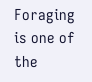Foraging is one of the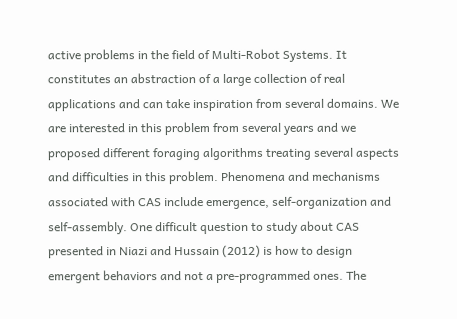active problems in the field of Multi-Robot Systems. It constitutes an abstraction of a large collection of real applications and can take inspiration from several domains. We are interested in this problem from several years and we proposed different foraging algorithms treating several aspects and difficulties in this problem. Phenomena and mechanisms associated with CAS include emergence, self-organization and self-assembly. One difficult question to study about CAS presented in Niazi and Hussain (2012) is how to design emergent behaviors and not a pre-programmed ones. The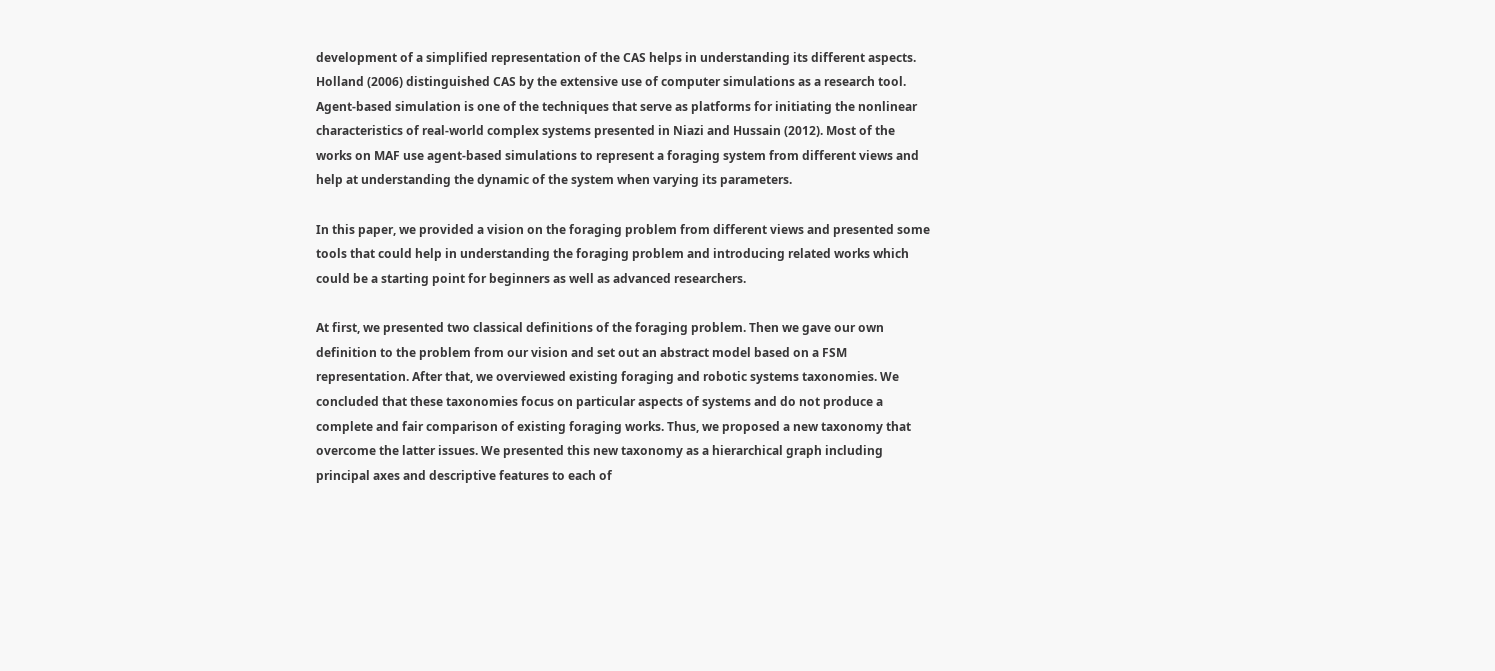development of a simplified representation of the CAS helps in understanding its different aspects. Holland (2006) distinguished CAS by the extensive use of computer simulations as a research tool. Agent-based simulation is one of the techniques that serve as platforms for initiating the nonlinear characteristics of real-world complex systems presented in Niazi and Hussain (2012). Most of the works on MAF use agent-based simulations to represent a foraging system from different views and help at understanding the dynamic of the system when varying its parameters.

In this paper, we provided a vision on the foraging problem from different views and presented some tools that could help in understanding the foraging problem and introducing related works which could be a starting point for beginners as well as advanced researchers.

At first, we presented two classical definitions of the foraging problem. Then we gave our own definition to the problem from our vision and set out an abstract model based on a FSM representation. After that, we overviewed existing foraging and robotic systems taxonomies. We concluded that these taxonomies focus on particular aspects of systems and do not produce a complete and fair comparison of existing foraging works. Thus, we proposed a new taxonomy that overcome the latter issues. We presented this new taxonomy as a hierarchical graph including principal axes and descriptive features to each of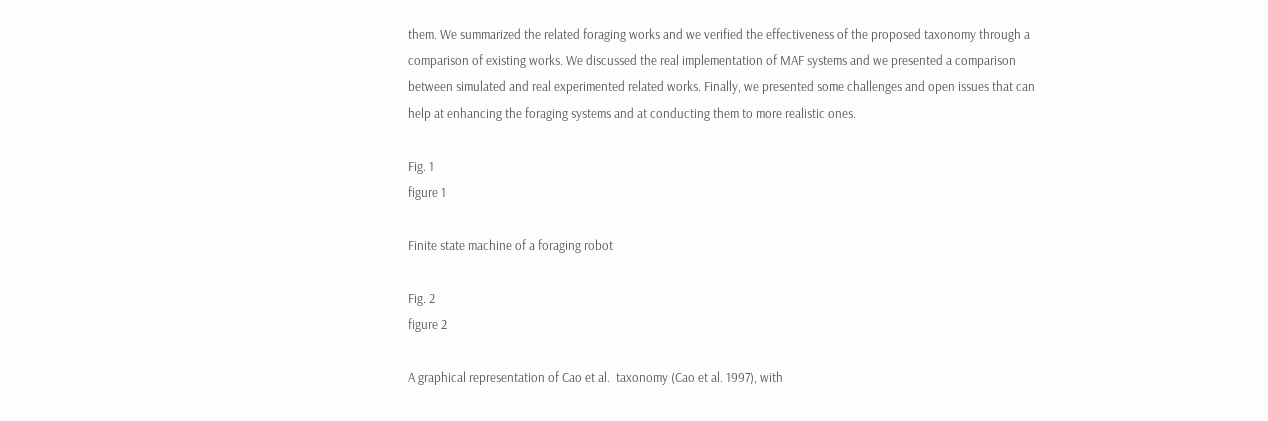them. We summarized the related foraging works and we verified the effectiveness of the proposed taxonomy through a comparison of existing works. We discussed the real implementation of MAF systems and we presented a comparison between simulated and real experimented related works. Finally, we presented some challenges and open issues that can help at enhancing the foraging systems and at conducting them to more realistic ones.

Fig. 1
figure 1

Finite state machine of a foraging robot

Fig. 2
figure 2

A graphical representation of Cao et al.  taxonomy (Cao et al. 1997), with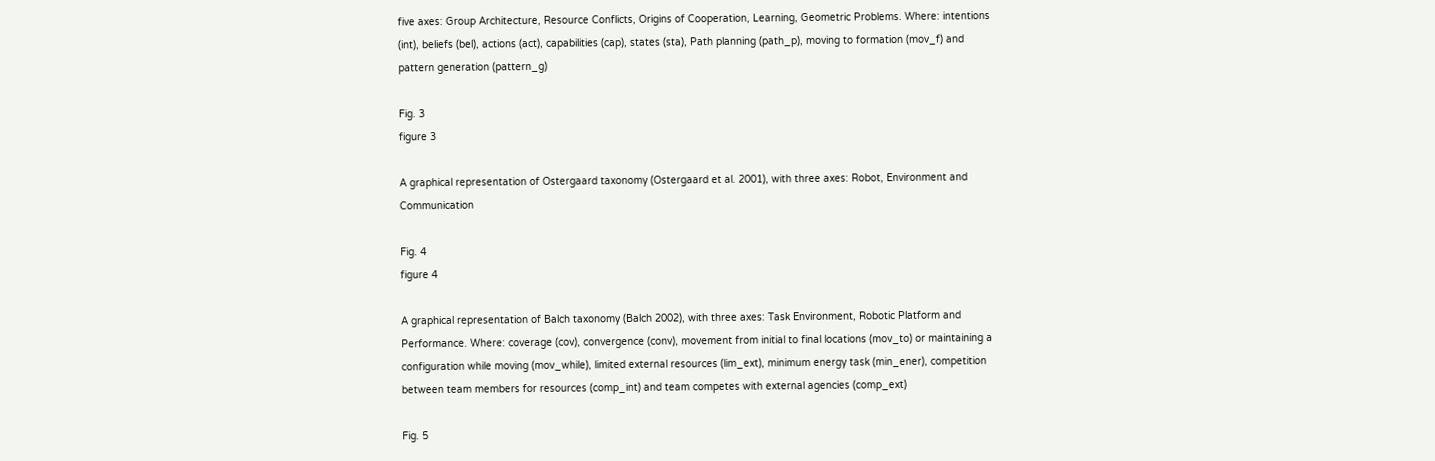five axes: Group Architecture, Resource Conflicts, Origins of Cooperation, Learning, Geometric Problems. Where: intentions (int), beliefs (bel), actions (act), capabilities (cap), states (sta), Path planning (path_p), moving to formation (mov_f) and pattern generation (pattern_g)

Fig. 3
figure 3

A graphical representation of Ostergaard taxonomy (Ostergaard et al. 2001), with three axes: Robot, Environment and Communication

Fig. 4
figure 4

A graphical representation of Balch taxonomy (Balch 2002), with three axes: Task Environment, Robotic Platform and Performance. Where: coverage (cov), convergence (conv), movement from initial to final locations (mov_to) or maintaining a configuration while moving (mov_while), limited external resources (lim_ext), minimum energy task (min_ener), competition between team members for resources (comp_int) and team competes with external agencies (comp_ext)

Fig. 5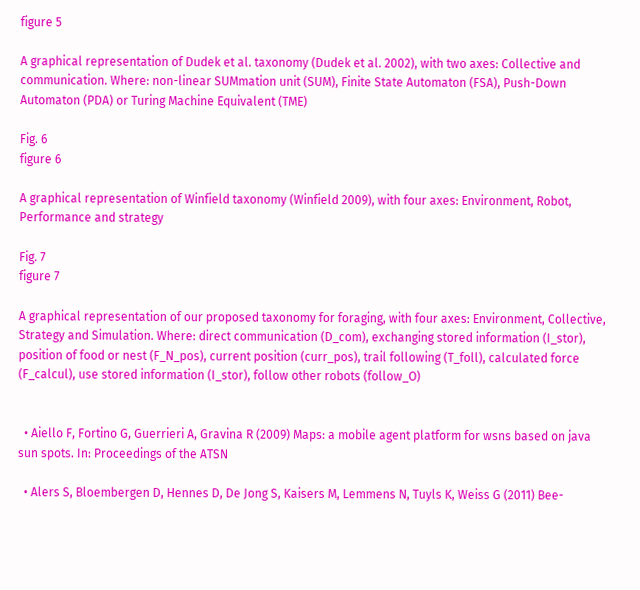figure 5

A graphical representation of Dudek et al. taxonomy (Dudek et al. 2002), with two axes: Collective and communication. Where: non-linear SUMmation unit (SUM), Finite State Automaton (FSA), Push-Down Automaton (PDA) or Turing Machine Equivalent (TME)

Fig. 6
figure 6

A graphical representation of Winfield taxonomy (Winfield 2009), with four axes: Environment, Robot, Performance and strategy

Fig. 7
figure 7

A graphical representation of our proposed taxonomy for foraging, with four axes: Environment, Collective, Strategy and Simulation. Where: direct communication (D_com), exchanging stored information (I_stor), position of food or nest (F_N_pos), current position (curr_pos), trail following (T_foll), calculated force (F_calcul), use stored information (I_stor), follow other robots (follow_O)


  • Aiello F, Fortino G, Guerrieri A, Gravina R (2009) Maps: a mobile agent platform for wsns based on java sun spots. In: Proceedings of the ATSN

  • Alers S, Bloembergen D, Hennes D, De Jong S, Kaisers M, Lemmens N, Tuyls K, Weiss G (2011) Bee-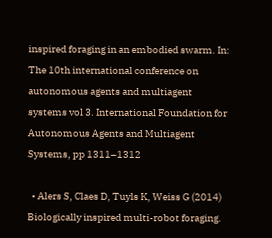inspired foraging in an embodied swarm. In: The 10th international conference on autonomous agents and multiagent systems vol 3. International Foundation for Autonomous Agents and Multiagent Systems, pp 1311–1312

  • Alers S, Claes D, Tuyls K, Weiss G (2014) Biologically inspired multi-robot foraging.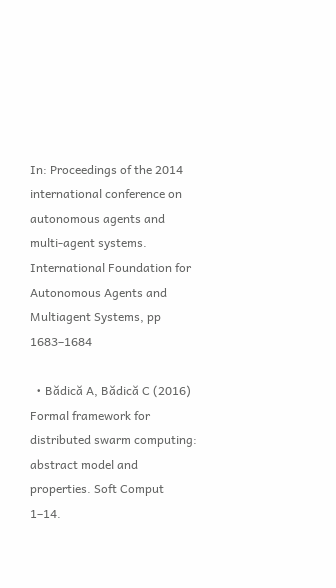In: Proceedings of the 2014 international conference on autonomous agents and multi-agent systems. International Foundation for Autonomous Agents and Multiagent Systems, pp 1683–1684

  • Bădică A, Bădică C (2016) Formal framework for distributed swarm computing: abstract model and properties. Soft Comput 1–14.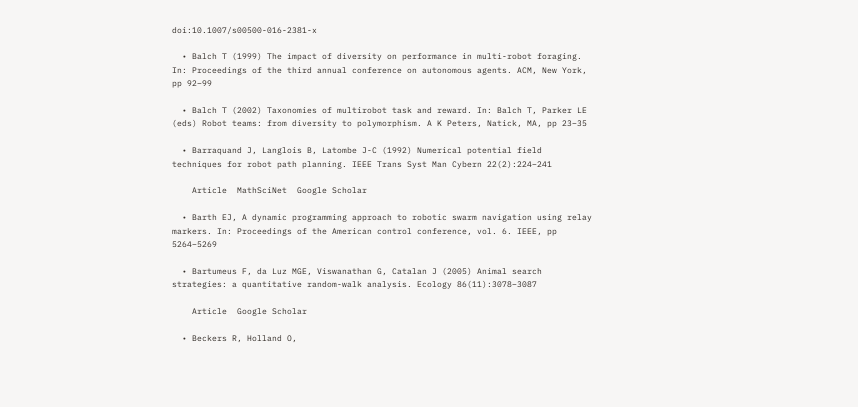doi:10.1007/s00500-016-2381-x

  • Balch T (1999) The impact of diversity on performance in multi-robot foraging. In: Proceedings of the third annual conference on autonomous agents. ACM, New York, pp 92–99

  • Balch T (2002) Taxonomies of multirobot task and reward. In: Balch T, Parker LE (eds) Robot teams: from diversity to polymorphism. A K Peters, Natick, MA, pp 23–35

  • Barraquand J, Langlois B, Latombe J-C (1992) Numerical potential field techniques for robot path planning. IEEE Trans Syst Man Cybern 22(2):224–241

    Article  MathSciNet  Google Scholar

  • Barth EJ, A dynamic programming approach to robotic swarm navigation using relay markers. In: Proceedings of the American control conference, vol. 6. IEEE, pp 5264–5269

  • Bartumeus F, da Luz MGE, Viswanathan G, Catalan J (2005) Animal search strategies: a quantitative random-walk analysis. Ecology 86(11):3078–3087

    Article  Google Scholar

  • Beckers R, Holland O,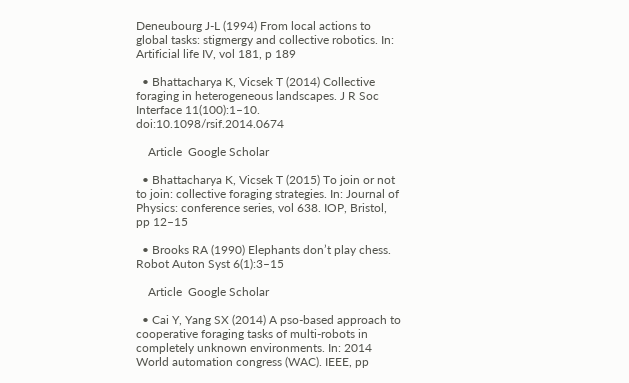Deneubourg J-L (1994) From local actions to global tasks: stigmergy and collective robotics. In: Artificial life IV, vol 181, p 189

  • Bhattacharya K, Vicsek T (2014) Collective foraging in heterogeneous landscapes. J R Soc Interface 11(100):1–10. doi:10.1098/rsif.2014.0674

    Article  Google Scholar

  • Bhattacharya K, Vicsek T (2015) To join or not to join: collective foraging strategies. In: Journal of Physics: conference series, vol 638. IOP, Bristol, pp 12–15

  • Brooks RA (1990) Elephants don’t play chess. Robot Auton Syst 6(1):3–15

    Article  Google Scholar

  • Cai Y, Yang SX (2014) A pso-based approach to cooperative foraging tasks of multi-robots in completely unknown environments. In: 2014 World automation congress (WAC). IEEE, pp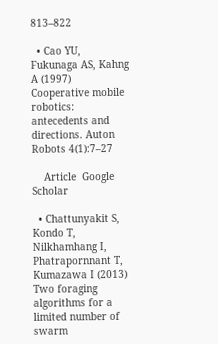813–822

  • Cao YU, Fukunaga AS, Kahng A (1997) Cooperative mobile robotics: antecedents and directions. Auton Robots 4(1):7–27

    Article  Google Scholar

  • Chattunyakit S, Kondo T, Nilkhamhang I, Phatrapornnant T, Kumazawa I (2013) Two foraging algorithms for a limited number of swarm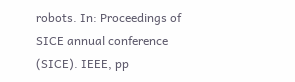robots. In: Proceedings of SICE annual conference (SICE). IEEE, pp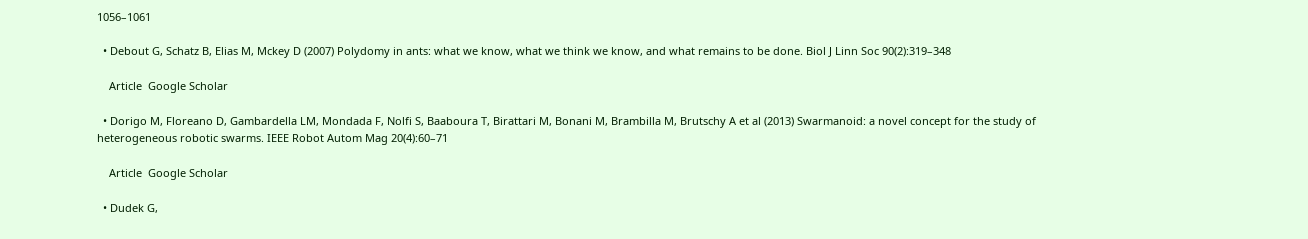1056–1061

  • Debout G, Schatz B, Elias M, Mckey D (2007) Polydomy in ants: what we know, what we think we know, and what remains to be done. Biol J Linn Soc 90(2):319–348

    Article  Google Scholar

  • Dorigo M, Floreano D, Gambardella LM, Mondada F, Nolfi S, Baaboura T, Birattari M, Bonani M, Brambilla M, Brutschy A et al (2013) Swarmanoid: a novel concept for the study of heterogeneous robotic swarms. IEEE Robot Autom Mag 20(4):60–71

    Article  Google Scholar

  • Dudek G,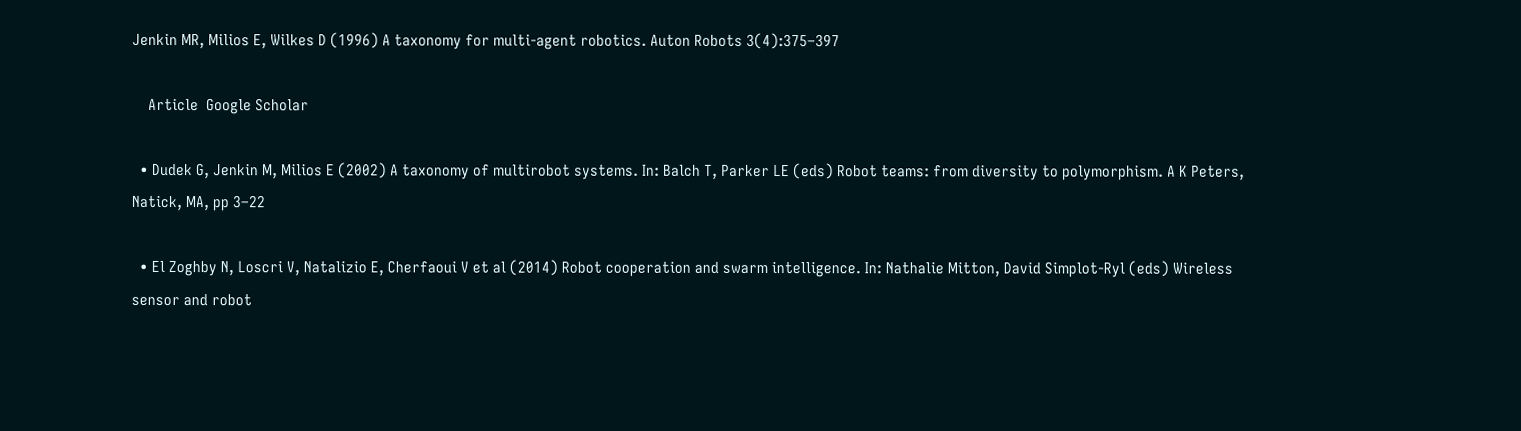Jenkin MR, Milios E, Wilkes D (1996) A taxonomy for multi-agent robotics. Auton Robots 3(4):375–397

    Article  Google Scholar

  • Dudek G, Jenkin M, Milios E (2002) A taxonomy of multirobot systems. In: Balch T, Parker LE (eds) Robot teams: from diversity to polymorphism. A K Peters, Natick, MA, pp 3–22

  • El Zoghby N, Loscri V, Natalizio E, Cherfaoui V et al (2014) Robot cooperation and swarm intelligence. In: Nathalie Mitton, David Simplot-Ryl (eds) Wireless sensor and robot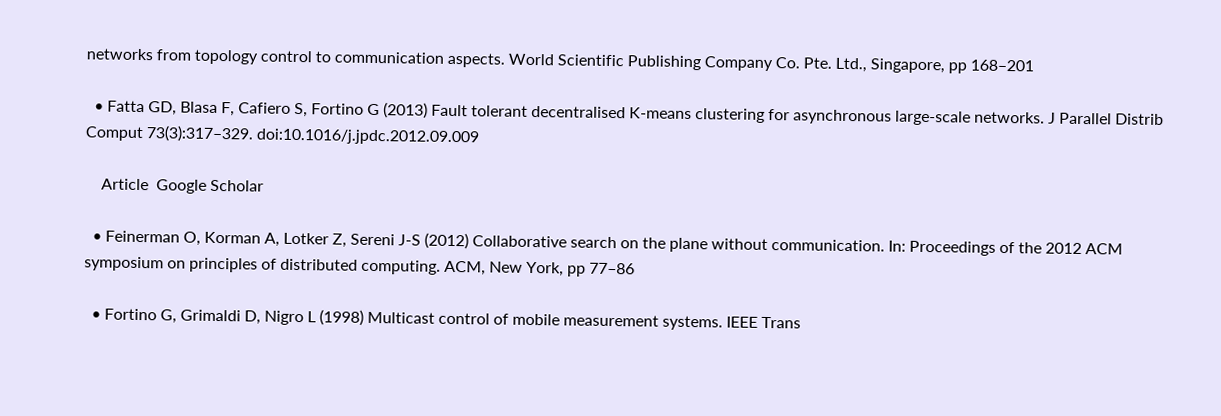networks from topology control to communication aspects. World Scientific Publishing Company Co. Pte. Ltd., Singapore, pp 168–201

  • Fatta GD, Blasa F, Cafiero S, Fortino G (2013) Fault tolerant decentralised K-means clustering for asynchronous large-scale networks. J Parallel Distrib Comput 73(3):317–329. doi:10.1016/j.jpdc.2012.09.009

    Article  Google Scholar

  • Feinerman O, Korman A, Lotker Z, Sereni J-S (2012) Collaborative search on the plane without communication. In: Proceedings of the 2012 ACM symposium on principles of distributed computing. ACM, New York, pp 77–86

  • Fortino G, Grimaldi D, Nigro L (1998) Multicast control of mobile measurement systems. IEEE Trans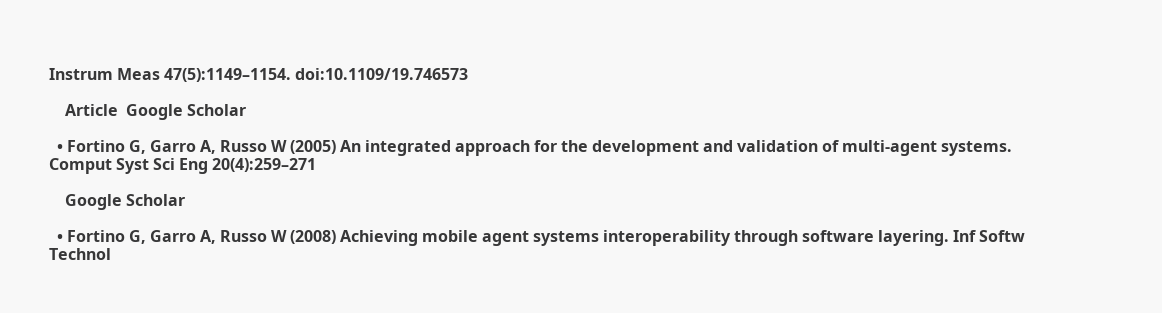Instrum Meas 47(5):1149–1154. doi:10.1109/19.746573

    Article  Google Scholar

  • Fortino G, Garro A, Russo W (2005) An integrated approach for the development and validation of multi-agent systems. Comput Syst Sci Eng 20(4):259–271

    Google Scholar

  • Fortino G, Garro A, Russo W (2008) Achieving mobile agent systems interoperability through software layering. Inf Softw Technol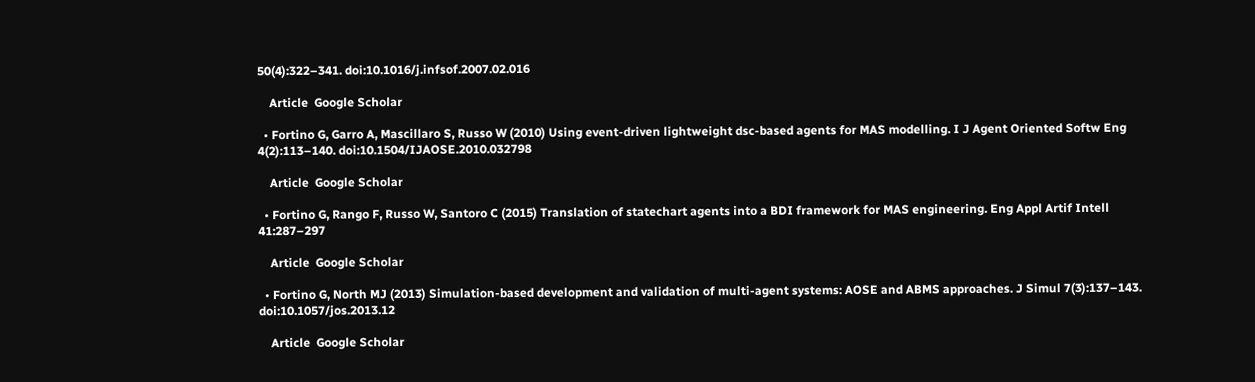50(4):322–341. doi:10.1016/j.infsof.2007.02.016

    Article  Google Scholar

  • Fortino G, Garro A, Mascillaro S, Russo W (2010) Using event-driven lightweight dsc-based agents for MAS modelling. I J Agent Oriented Softw Eng 4(2):113–140. doi:10.1504/IJAOSE.2010.032798

    Article  Google Scholar

  • Fortino G, Rango F, Russo W, Santoro C (2015) Translation of statechart agents into a BDI framework for MAS engineering. Eng Appl Artif Intell 41:287–297

    Article  Google Scholar

  • Fortino G, North MJ (2013) Simulation-based development and validation of multi-agent systems: AOSE and ABMS approaches. J Simul 7(3):137–143. doi:10.1057/jos.2013.12

    Article  Google Scholar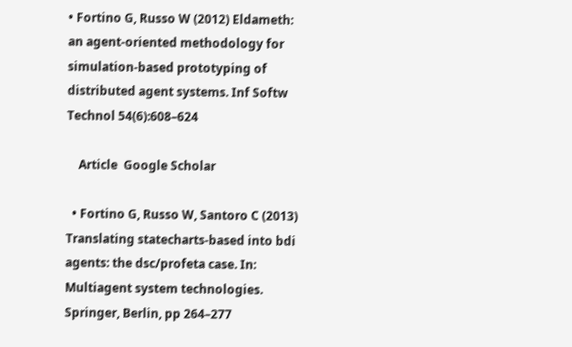• Fortino G, Russo W (2012) Eldameth: an agent-oriented methodology for simulation-based prototyping of distributed agent systems. Inf Softw Technol 54(6):608–624

    Article  Google Scholar

  • Fortino G, Russo W, Santoro C (2013) Translating statecharts-based into bdi agents: the dsc/profeta case. In: Multiagent system technologies. Springer, Berlin, pp 264–277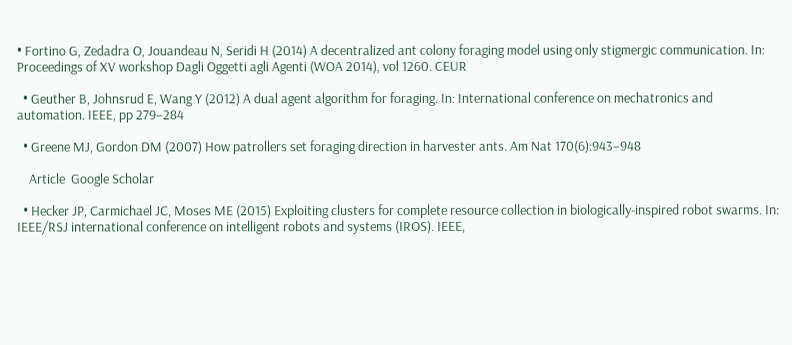• Fortino G, Zedadra O, Jouandeau N, Seridi H (2014) A decentralized ant colony foraging model using only stigmergic communication. In: Proceedings of XV workshop Dagli Oggetti agli Agenti (WOA 2014), vol 1260. CEUR

  • Geuther B, Johnsrud E, Wang Y (2012) A dual agent algorithm for foraging. In: International conference on mechatronics and automation. IEEE, pp 279–284

  • Greene MJ, Gordon DM (2007) How patrollers set foraging direction in harvester ants. Am Nat 170(6):943–948

    Article  Google Scholar

  • Hecker JP, Carmichael JC, Moses ME (2015) Exploiting clusters for complete resource collection in biologically-inspired robot swarms. In: IEEE/RSJ international conference on intelligent robots and systems (IROS). IEEE,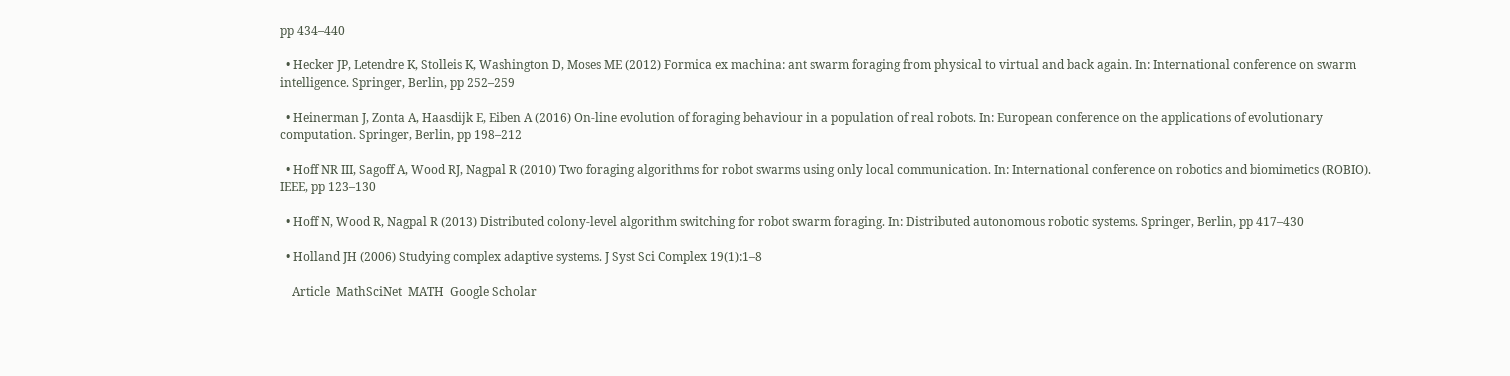pp 434–440

  • Hecker JP, Letendre K, Stolleis K, Washington D, Moses ME (2012) Formica ex machina: ant swarm foraging from physical to virtual and back again. In: International conference on swarm intelligence. Springer, Berlin, pp 252–259

  • Heinerman J, Zonta A, Haasdijk E, Eiben A (2016) On-line evolution of foraging behaviour in a population of real robots. In: European conference on the applications of evolutionary computation. Springer, Berlin, pp 198–212

  • Hoff NR III, Sagoff A, Wood RJ, Nagpal R (2010) Two foraging algorithms for robot swarms using only local communication. In: International conference on robotics and biomimetics (ROBIO). IEEE, pp 123–130

  • Hoff N, Wood R, Nagpal R (2013) Distributed colony-level algorithm switching for robot swarm foraging. In: Distributed autonomous robotic systems. Springer, Berlin, pp 417–430

  • Holland JH (2006) Studying complex adaptive systems. J Syst Sci Complex 19(1):1–8

    Article  MathSciNet  MATH  Google Scholar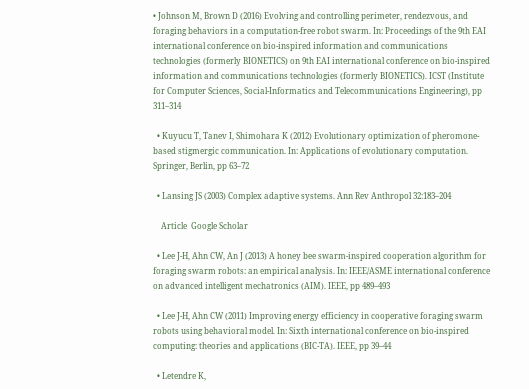• Johnson M, Brown D (2016) Evolving and controlling perimeter, rendezvous, and foraging behaviors in a computation-free robot swarm. In: Proceedings of the 9th EAI international conference on bio-inspired information and communications technologies (formerly BIONETICS) on 9th EAI international conference on bio-inspired information and communications technologies (formerly BIONETICS). ICST (Institute for Computer Sciences, Social-Informatics and Telecommunications Engineering), pp 311–314

  • Kuyucu T, Tanev I, Shimohara K (2012) Evolutionary optimization of pheromone-based stigmergic communication. In: Applications of evolutionary computation. Springer, Berlin, pp 63–72

  • Lansing JS (2003) Complex adaptive systems. Ann Rev Anthropol 32:183–204

    Article  Google Scholar

  • Lee J-H, Ahn CW, An J (2013) A honey bee swarm-inspired cooperation algorithm for foraging swarm robots: an empirical analysis. In: IEEE/ASME international conference on advanced intelligent mechatronics (AIM). IEEE, pp 489–493

  • Lee J-H, Ahn CW (2011) Improving energy efficiency in cooperative foraging swarm robots using behavioral model. In: Sixth international conference on bio-inspired computing: theories and applications (BIC-TA). IEEE, pp 39–44

  • Letendre K,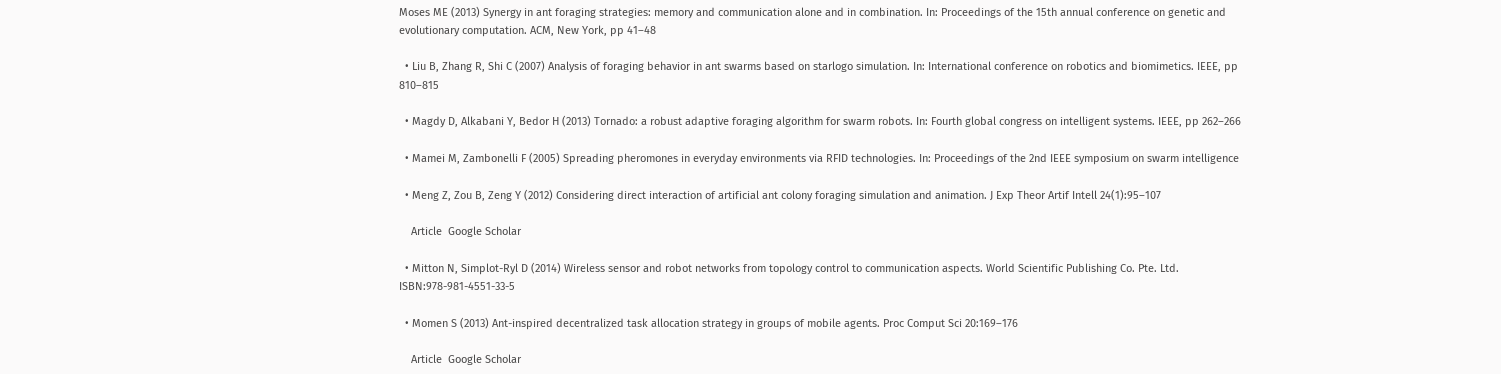Moses ME (2013) Synergy in ant foraging strategies: memory and communication alone and in combination. In: Proceedings of the 15th annual conference on genetic and evolutionary computation. ACM, New York, pp 41–48

  • Liu B, Zhang R, Shi C (2007) Analysis of foraging behavior in ant swarms based on starlogo simulation. In: International conference on robotics and biomimetics. IEEE, pp 810–815

  • Magdy D, Alkabani Y, Bedor H (2013) Tornado: a robust adaptive foraging algorithm for swarm robots. In: Fourth global congress on intelligent systems. IEEE, pp 262–266

  • Mamei M, Zambonelli F (2005) Spreading pheromones in everyday environments via RFID technologies. In: Proceedings of the 2nd IEEE symposium on swarm intelligence

  • Meng Z, Zou B, Zeng Y (2012) Considering direct interaction of artificial ant colony foraging simulation and animation. J Exp Theor Artif Intell 24(1):95–107

    Article  Google Scholar

  • Mitton N, Simplot-Ryl D (2014) Wireless sensor and robot networks from topology control to communication aspects. World Scientific Publishing Co. Pte. Ltd. ISBN:978-981-4551-33-5

  • Momen S (2013) Ant-inspired decentralized task allocation strategy in groups of mobile agents. Proc Comput Sci 20:169–176

    Article  Google Scholar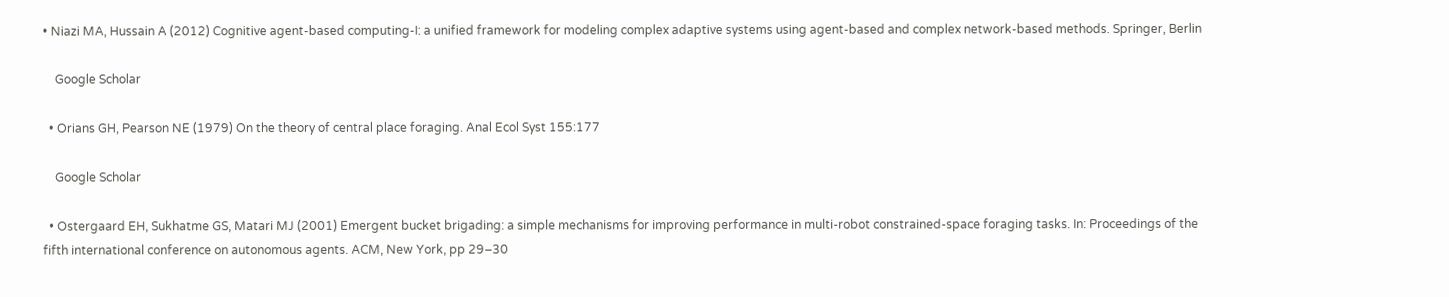• Niazi MA, Hussain A (2012) Cognitive agent-based computing-I: a unified framework for modeling complex adaptive systems using agent-based and complex network-based methods. Springer, Berlin

    Google Scholar

  • Orians GH, Pearson NE (1979) On the theory of central place foraging. Anal Ecol Syst 155:177

    Google Scholar

  • Ostergaard EH, Sukhatme GS, Matari MJ (2001) Emergent bucket brigading: a simple mechanisms for improving performance in multi-robot constrained-space foraging tasks. In: Proceedings of the fifth international conference on autonomous agents. ACM, New York, pp 29–30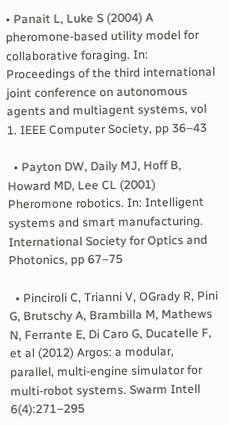• Panait L, Luke S (2004) A pheromone-based utility model for collaborative foraging. In: Proceedings of the third international joint conference on autonomous agents and multiagent systems, vol 1. IEEE Computer Society, pp 36–43

  • Payton DW, Daily MJ, Hoff B, Howard MD, Lee CL (2001) Pheromone robotics. In: Intelligent systems and smart manufacturing. International Society for Optics and Photonics, pp 67–75

  • Pinciroli C, Trianni V, OGrady R, Pini G, Brutschy A, Brambilla M, Mathews N, Ferrante E, Di Caro G, Ducatelle F, et al (2012) Argos: a modular, parallel, multi-engine simulator for multi-robot systems. Swarm Intell 6(4):271–295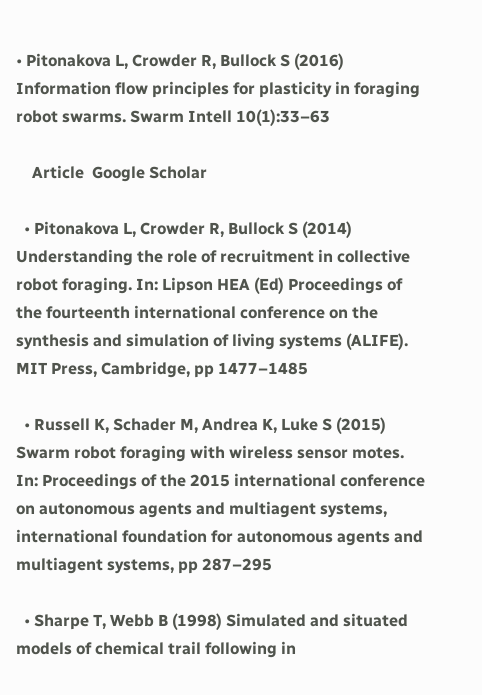• Pitonakova L, Crowder R, Bullock S (2016) Information flow principles for plasticity in foraging robot swarms. Swarm Intell 10(1):33–63

    Article  Google Scholar

  • Pitonakova L, Crowder R, Bullock S (2014) Understanding the role of recruitment in collective robot foraging. In: Lipson HEA (Ed) Proceedings of the fourteenth international conference on the synthesis and simulation of living systems (ALIFE). MIT Press, Cambridge, pp 1477–1485

  • Russell K, Schader M, Andrea K, Luke S (2015) Swarm robot foraging with wireless sensor motes. In: Proceedings of the 2015 international conference on autonomous agents and multiagent systems, international foundation for autonomous agents and multiagent systems, pp 287–295

  • Sharpe T, Webb B (1998) Simulated and situated models of chemical trail following in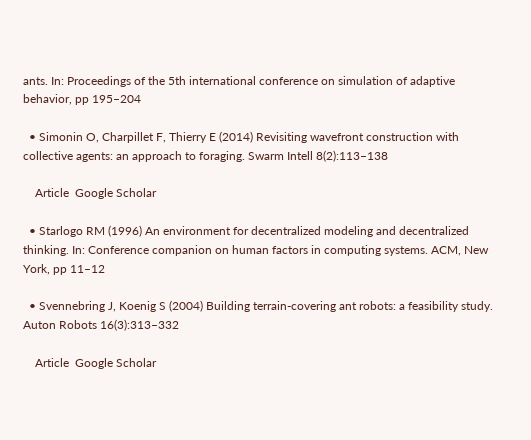ants. In: Proceedings of the 5th international conference on simulation of adaptive behavior, pp 195–204

  • Simonin O, Charpillet F, Thierry E (2014) Revisiting wavefront construction with collective agents: an approach to foraging. Swarm Intell 8(2):113–138

    Article  Google Scholar

  • Starlogo RM (1996) An environment for decentralized modeling and decentralized thinking. In: Conference companion on human factors in computing systems. ACM, New York, pp 11–12

  • Svennebring J, Koenig S (2004) Building terrain-covering ant robots: a feasibility study. Auton Robots 16(3):313–332

    Article  Google Scholar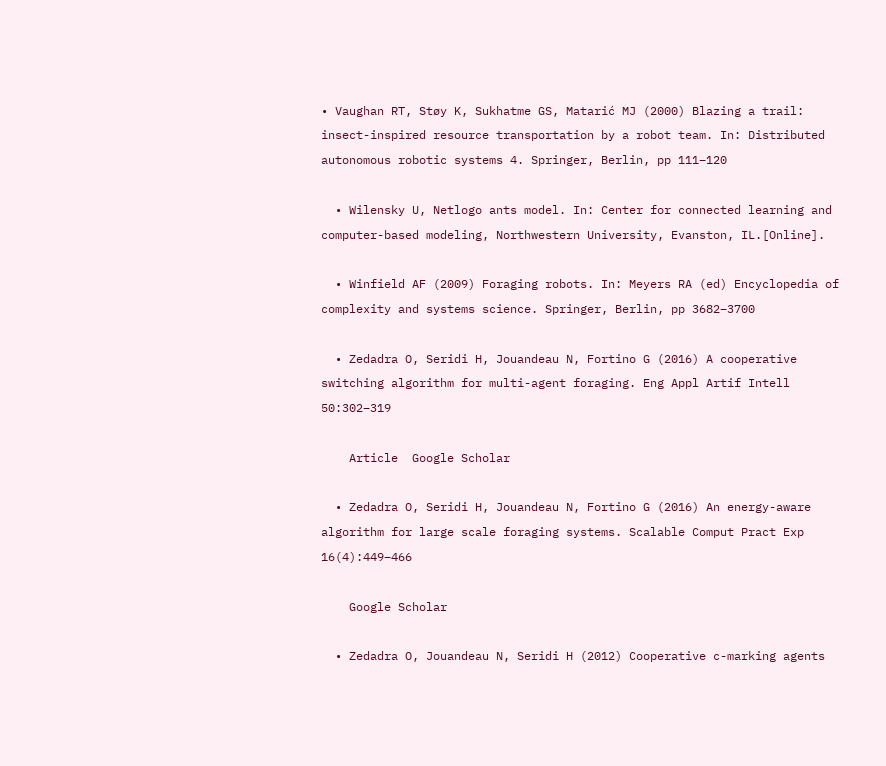• Vaughan RT, Støy K, Sukhatme GS, Matarić MJ (2000) Blazing a trail: insect-inspired resource transportation by a robot team. In: Distributed autonomous robotic systems 4. Springer, Berlin, pp 111–120

  • Wilensky U, Netlogo ants model. In: Center for connected learning and computer-based modeling, Northwestern University, Evanston, IL.[Online].

  • Winfield AF (2009) Foraging robots. In: Meyers RA (ed) Encyclopedia of complexity and systems science. Springer, Berlin, pp 3682–3700

  • Zedadra O, Seridi H, Jouandeau N, Fortino G (2016) A cooperative switching algorithm for multi-agent foraging. Eng Appl Artif Intell 50:302–319

    Article  Google Scholar

  • Zedadra O, Seridi H, Jouandeau N, Fortino G (2016) An energy-aware algorithm for large scale foraging systems. Scalable Comput Pract Exp 16(4):449–466

    Google Scholar

  • Zedadra O, Jouandeau N, Seridi H (2012) Cooperative c-marking agents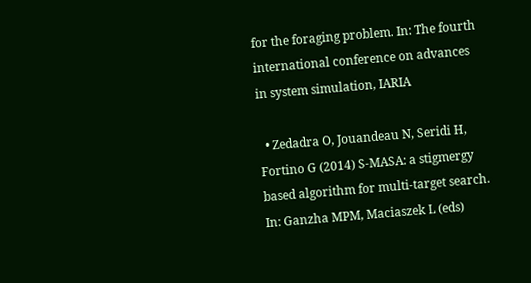for the foraging problem. In: The fourth international conference on advances in system simulation, IARIA

  • Zedadra O, Jouandeau N, Seridi H, Fortino G (2014) S-MASA: a stigmergy based algorithm for multi-target search. In: Ganzha MPM, Maciaszek L (eds)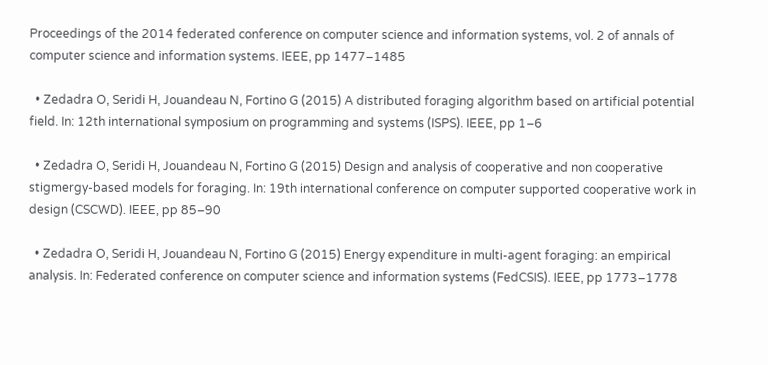Proceedings of the 2014 federated conference on computer science and information systems, vol. 2 of annals of computer science and information systems. IEEE, pp 1477–1485

  • Zedadra O, Seridi H, Jouandeau N, Fortino G (2015) A distributed foraging algorithm based on artificial potential field. In: 12th international symposium on programming and systems (ISPS). IEEE, pp 1–6

  • Zedadra O, Seridi H, Jouandeau N, Fortino G (2015) Design and analysis of cooperative and non cooperative stigmergy-based models for foraging. In: 19th international conference on computer supported cooperative work in design (CSCWD). IEEE, pp 85–90

  • Zedadra O, Seridi H, Jouandeau N, Fortino G (2015) Energy expenditure in multi-agent foraging: an empirical analysis. In: Federated conference on computer science and information systems (FedCSIS). IEEE, pp 1773–1778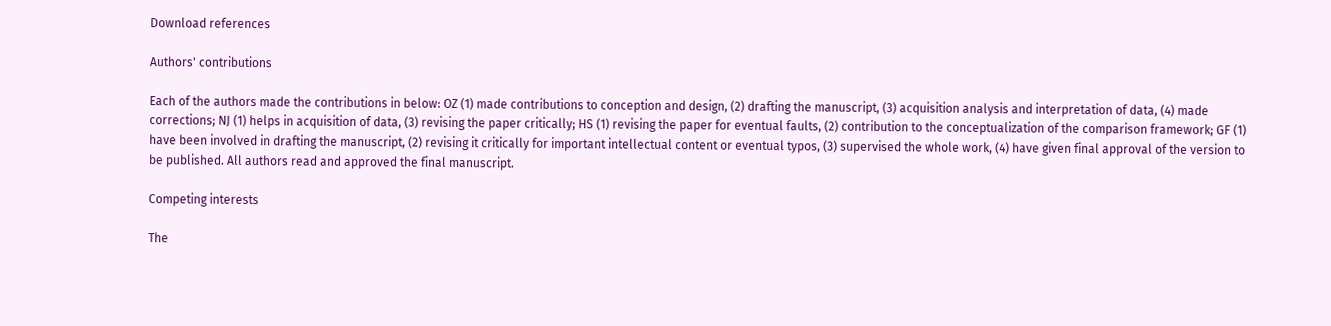Download references

Authors' contributions

Each of the authors made the contributions in below: OZ (1) made contributions to conception and design, (2) drafting the manuscript, (3) acquisition analysis and interpretation of data, (4) made corrections; NJ (1) helps in acquisition of data, (3) revising the paper critically; HS (1) revising the paper for eventual faults, (2) contribution to the conceptualization of the comparison framework; GF (1) have been involved in drafting the manuscript, (2) revising it critically for important intellectual content or eventual typos, (3) supervised the whole work, (4) have given final approval of the version to be published. All authors read and approved the final manuscript.

Competing interests

The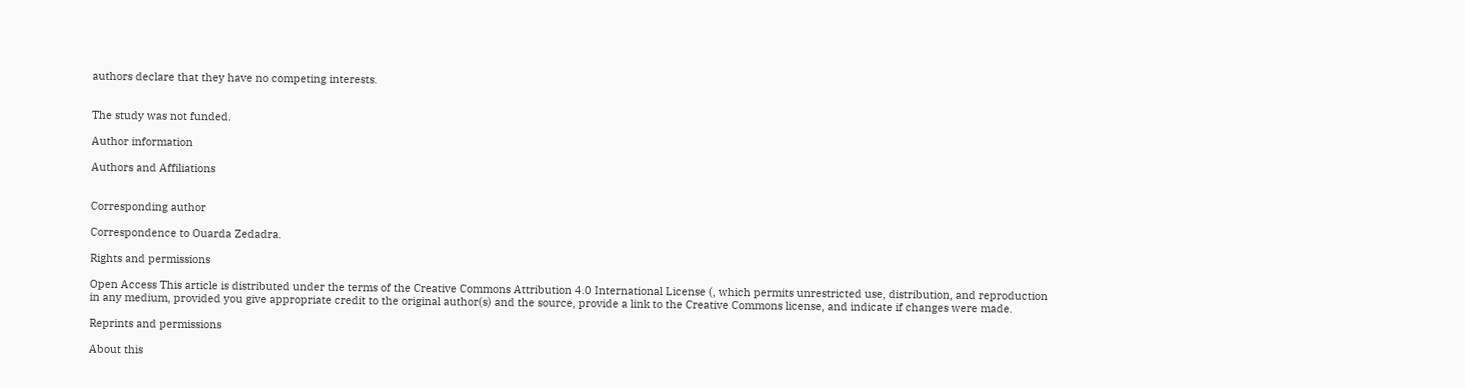authors declare that they have no competing interests.


The study was not funded.

Author information

Authors and Affiliations


Corresponding author

Correspondence to Ouarda Zedadra.

Rights and permissions

Open Access This article is distributed under the terms of the Creative Commons Attribution 4.0 International License (, which permits unrestricted use, distribution, and reproduction in any medium, provided you give appropriate credit to the original author(s) and the source, provide a link to the Creative Commons license, and indicate if changes were made.

Reprints and permissions

About this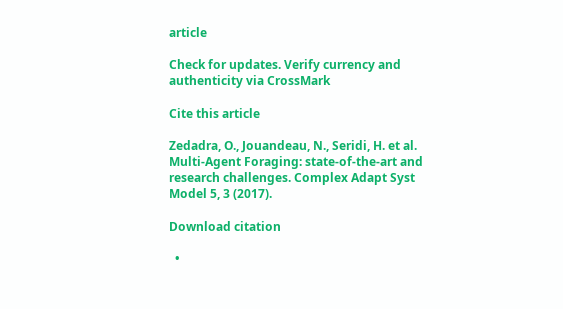article

Check for updates. Verify currency and authenticity via CrossMark

Cite this article

Zedadra, O., Jouandeau, N., Seridi, H. et al. Multi-Agent Foraging: state-of-the-art and research challenges. Complex Adapt Syst Model 5, 3 (2017).

Download citation

  •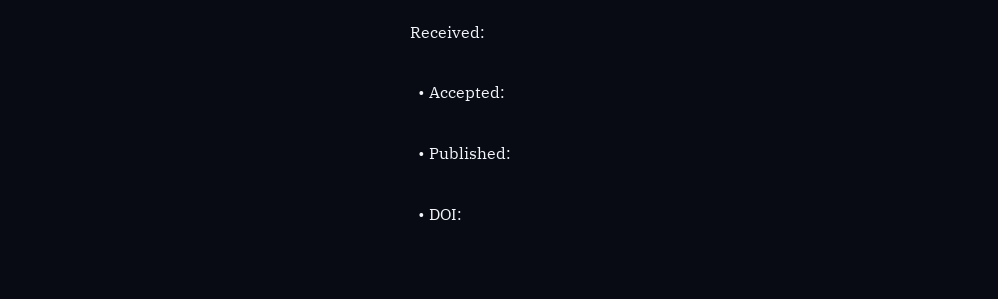Received:

  • Accepted:

  • Published:

  • DOI: